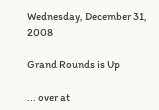Wednesday, December 31, 2008

Grand Rounds is Up

... over at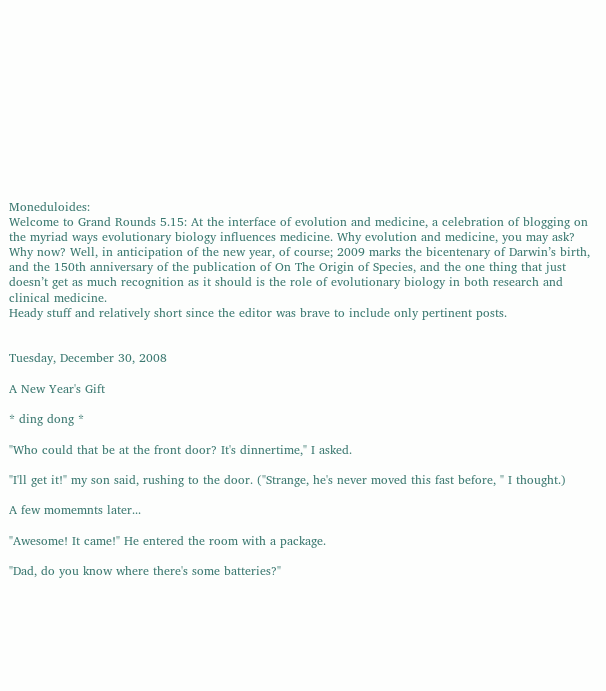Moneduloides:
Welcome to Grand Rounds 5.15: At the interface of evolution and medicine, a celebration of blogging on the myriad ways evolutionary biology influences medicine. Why evolution and medicine, you may ask? Why now? Well, in anticipation of the new year, of course; 2009 marks the bicentenary of Darwin’s birth, and the 150th anniversary of the publication of On The Origin of Species, and the one thing that just doesn’t get as much recognition as it should is the role of evolutionary biology in both research and clinical medicine.
Heady stuff and relatively short since the editor was brave to include only pertinent posts.


Tuesday, December 30, 2008

A New Year's Gift

* ding dong *

"Who could that be at the front door? It's dinnertime," I asked.

"I'll get it!" my son said, rushing to the door. ("Strange, he's never moved this fast before, " I thought.)

A few momemnts later...

"Awesome! It came!" He entered the room with a package.

"Dad, do you know where there's some batteries?"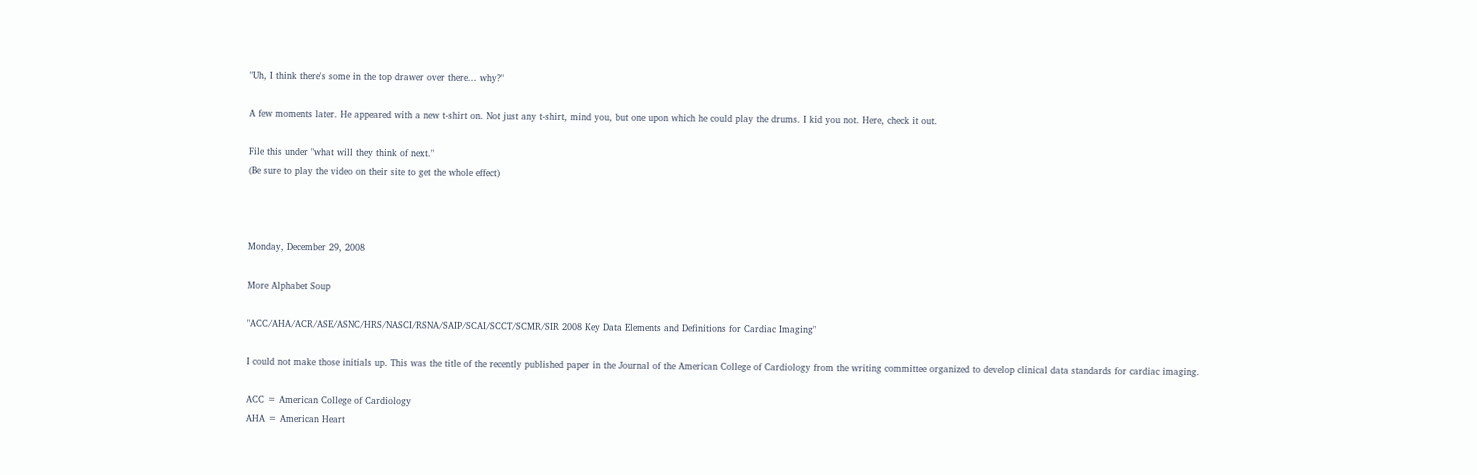"Uh, I think there's some in the top drawer over there... why?"

A few moments later. He appeared with a new t-shirt on. Not just any t-shirt, mind you, but one upon which he could play the drums. I kid you not. Here, check it out.

File this under "what will they think of next."
(Be sure to play the video on their site to get the whole effect)



Monday, December 29, 2008

More Alphabet Soup

"ACC/AHA/ACR/ASE/ASNC/HRS/NASCI/RSNA/SAIP/SCAI/SCCT/SCMR/SIR 2008 Key Data Elements and Definitions for Cardiac Imaging"

I could not make those initials up. This was the title of the recently published paper in the Journal of the American College of Cardiology from the writing committee organized to develop clinical data standards for cardiac imaging.

ACC = American College of Cardiology
AHA = American Heart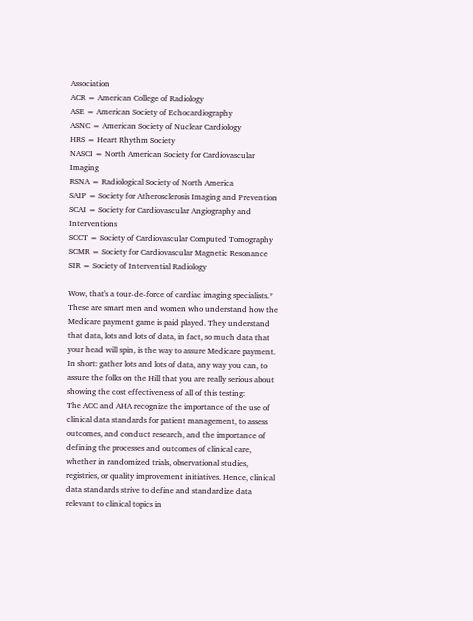Association
ACR = American College of Radiology
ASE = American Society of Echocardiography
ASNC = American Society of Nuclear Cardiology
HRS = Heart Rhythm Society
NASCI = North American Society for Cardiovascular Imaging
RSNA = Radiological Society of North America
SAIP = Society for Atherosclerosis Imaging and Prevention
SCAI = Society for Cardiovascular Angiography and Interventions
SCCT = Society of Cardiovascular Computed Tomography
SCMR = Society for Cardiovascular Magnetic Resonance
SIR = Society of Intervential Radiology

Wow, that's a tour-de-force of cardiac imaging specialists.* These are smart men and women who understand how the Medicare payment game is paid played. They understand that data, lots and lots of data, in fact, so much data that your head will spin, is the way to assure Medicare payment. In short: gather lots and lots of data, any way you can, to assure the folks on the Hill that you are really serious about showing the cost effectiveness of all of this testing:
The ACC and AHA recognize the importance of the use of clinical data standards for patient management, to assess outcomes, and conduct research, and the importance of defining the processes and outcomes of clinical care, whether in randomized trials, observational studies, registries, or quality improvement initiatives. Hence, clinical data standards strive to define and standardize data relevant to clinical topics in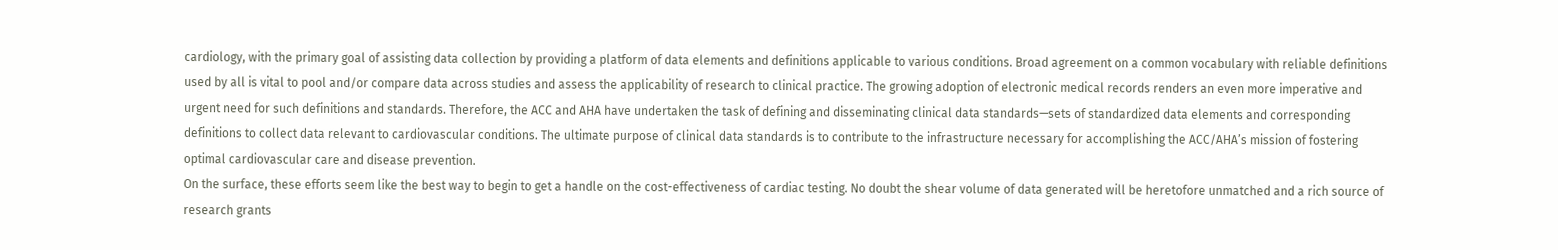cardiology, with the primary goal of assisting data collection by providing a platform of data elements and definitions applicable to various conditions. Broad agreement on a common vocabulary with reliable definitions used by all is vital to pool and/or compare data across studies and assess the applicability of research to clinical practice. The growing adoption of electronic medical records renders an even more imperative and urgent need for such definitions and standards. Therefore, the ACC and AHA have undertaken the task of defining and disseminating clinical data standards—sets of standardized data elements and corresponding definitions to collect data relevant to cardiovascular conditions. The ultimate purpose of clinical data standards is to contribute to the infrastructure necessary for accomplishing the ACC/AHA’s mission of fostering optimal cardiovascular care and disease prevention.
On the surface, these efforts seem like the best way to begin to get a handle on the cost-effectiveness of cardiac testing. No doubt the shear volume of data generated will be heretofore unmatched and a rich source of research grants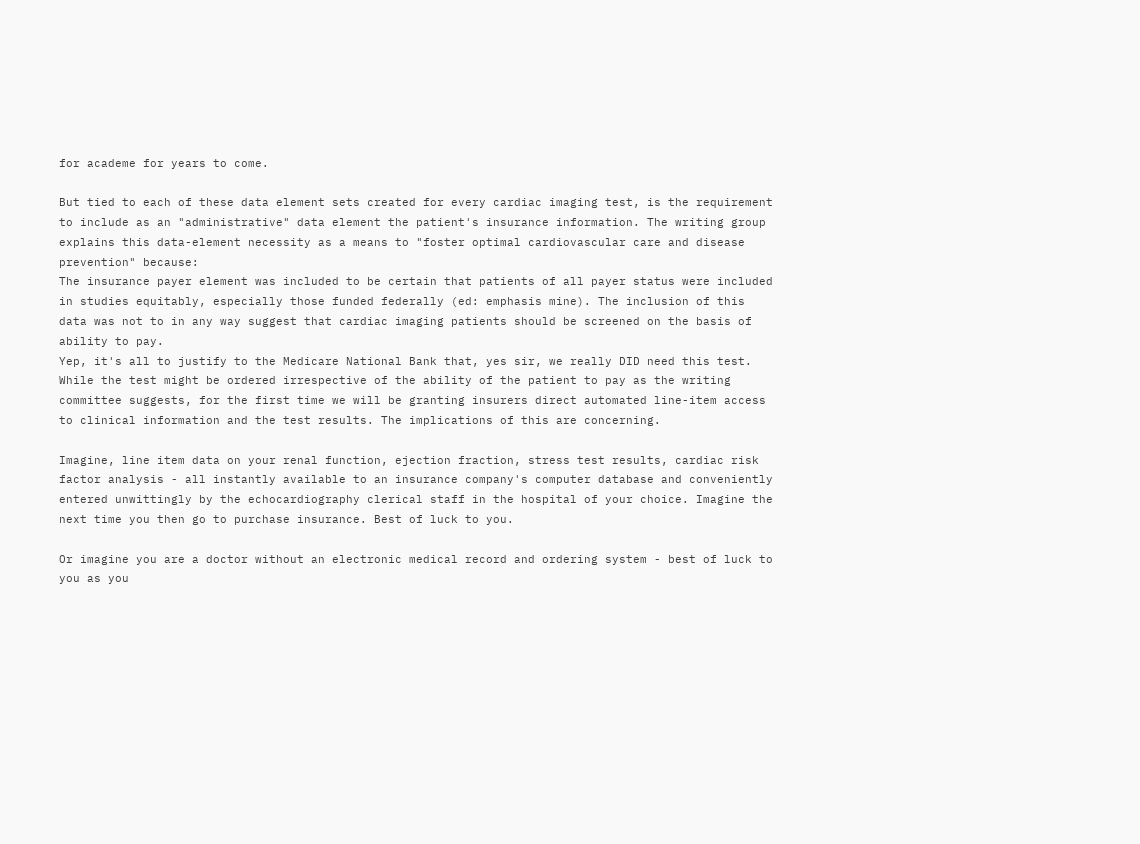for academe for years to come.

But tied to each of these data element sets created for every cardiac imaging test, is the requirement to include as an "administrative" data element the patient's insurance information. The writing group explains this data-element necessity as a means to "foster optimal cardiovascular care and disease prevention" because:
The insurance payer element was included to be certain that patients of all payer status were included in studies equitably, especially those funded federally (ed: emphasis mine). The inclusion of this data was not to in any way suggest that cardiac imaging patients should be screened on the basis of ability to pay.
Yep, it's all to justify to the Medicare National Bank that, yes sir, we really DID need this test. While the test might be ordered irrespective of the ability of the patient to pay as the writing committee suggests, for the first time we will be granting insurers direct automated line-item access to clinical information and the test results. The implications of this are concerning.

Imagine, line item data on your renal function, ejection fraction, stress test results, cardiac risk factor analysis - all instantly available to an insurance company's computer database and conveniently entered unwittingly by the echocardiography clerical staff in the hospital of your choice. Imagine the next time you then go to purchase insurance. Best of luck to you.

Or imagine you are a doctor without an electronic medical record and ordering system - best of luck to you as you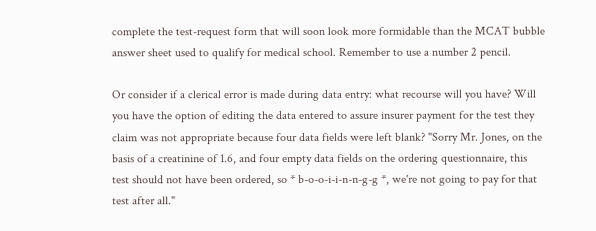complete the test-request form that will soon look more formidable than the MCAT bubble answer sheet used to qualify for medical school. Remember to use a number 2 pencil.

Or consider if a clerical error is made during data entry: what recourse will you have? Will you have the option of editing the data entered to assure insurer payment for the test they claim was not appropriate because four data fields were left blank? "Sorry Mr. Jones, on the basis of a creatinine of 1.6, and four empty data fields on the ordering questionnaire, this test should not have been ordered, so * b-o-o-i-i-n-n-g-g *, we're not going to pay for that test after all."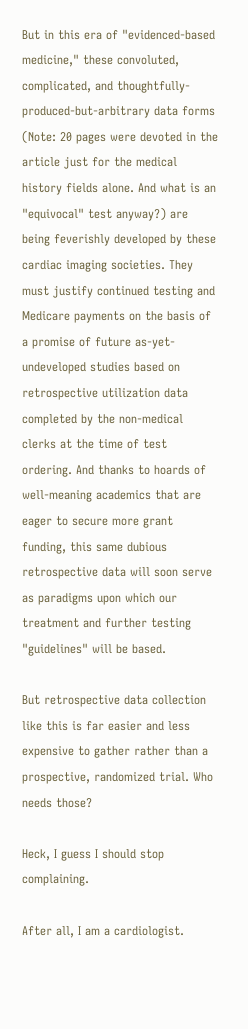But in this era of "evidenced-based medicine," these convoluted, complicated, and thoughtfully-produced-but-arbitrary data forms (Note: 20 pages were devoted in the article just for the medical history fields alone. And what is an "equivocal" test anyway?) are being feverishly developed by these cardiac imaging societies. They must justify continued testing and Medicare payments on the basis of a promise of future as-yet-undeveloped studies based on retrospective utilization data completed by the non-medical clerks at the time of test ordering. And thanks to hoards of well-meaning academics that are eager to secure more grant funding, this same dubious retrospective data will soon serve as paradigms upon which our treatment and further testing "guidelines" will be based.

But retrospective data collection like this is far easier and less expensive to gather rather than a prospective, randomized trial. Who needs those?

Heck, I guess I should stop complaining.

After all, I am a cardiologist.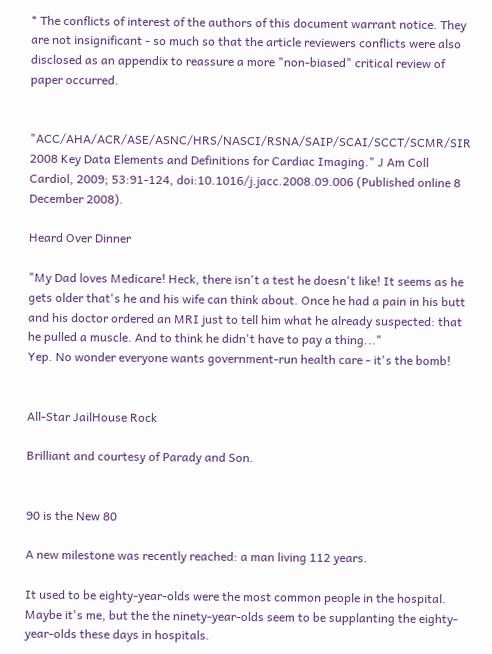* The conflicts of interest of the authors of this document warrant notice. They are not insignificant - so much so that the article reviewers conflicts were also disclosed as an appendix to reassure a more "non-biased" critical review of paper occurred.


"ACC/AHA/ACR/ASE/ASNC/HRS/NASCI/RSNA/SAIP/SCAI/SCCT/SCMR/SIR 2008 Key Data Elements and Definitions for Cardiac Imaging." J Am Coll Cardiol, 2009; 53:91-124, doi:10.1016/j.jacc.2008.09.006 (Published online 8 December 2008).

Heard Over Dinner

"My Dad loves Medicare! Heck, there isn't a test he doesn't like! It seems as he gets older that's he and his wife can think about. Once he had a pain in his butt and his doctor ordered an MRI just to tell him what he already suspected: that he pulled a muscle. And to think he didn't have to pay a thing..."
Yep. No wonder everyone wants government-run health care - it's the bomb!


All-Star JailHouse Rock

Brilliant and courtesy of Parady and Son.


90 is the New 80

A new milestone was recently reached: a man living 112 years.

It used to be eighty-year-olds were the most common people in the hospital. Maybe it's me, but the the ninety-year-olds seem to be supplanting the eighty-year-olds these days in hospitals.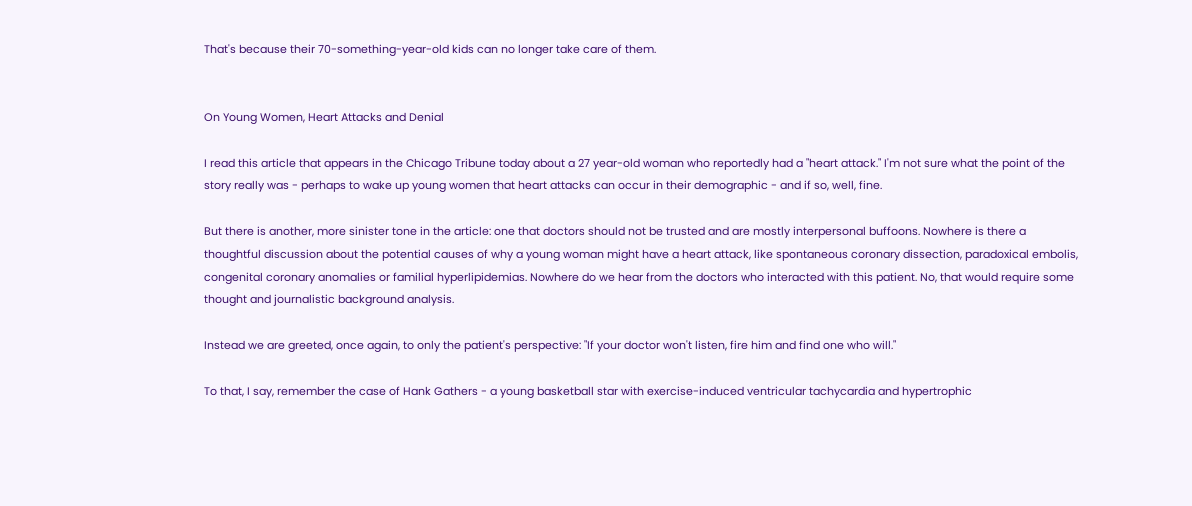That's because their 70-something-year-old kids can no longer take care of them.


On Young Women, Heart Attacks and Denial

I read this article that appears in the Chicago Tribune today about a 27 year-old woman who reportedly had a "heart attack." I'm not sure what the point of the story really was - perhaps to wake up young women that heart attacks can occur in their demographic - and if so, well, fine.

But there is another, more sinister tone in the article: one that doctors should not be trusted and are mostly interpersonal buffoons. Nowhere is there a thoughtful discussion about the potential causes of why a young woman might have a heart attack, like spontaneous coronary dissection, paradoxical embolis, congenital coronary anomalies or familial hyperlipidemias. Nowhere do we hear from the doctors who interacted with this patient. No, that would require some thought and journalistic background analysis.

Instead we are greeted, once again, to only the patient's perspective: "If your doctor won't listen, fire him and find one who will."

To that, I say, remember the case of Hank Gathers - a young basketball star with exercise-induced ventricular tachycardia and hypertrophic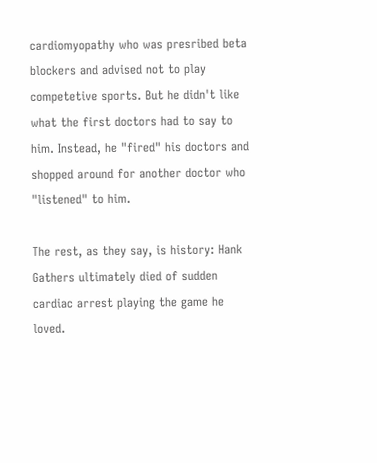cardiomyopathy who was presribed beta blockers and advised not to play competetive sports. But he didn't like what the first doctors had to say to him. Instead, he "fired" his doctors and shopped around for another doctor who "listened" to him.

The rest, as they say, is history: Hank Gathers ultimately died of sudden cardiac arrest playing the game he loved.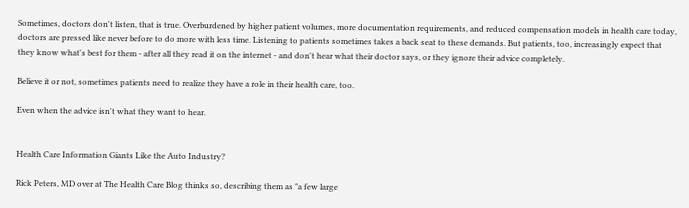Sometimes, doctors don't listen, that is true. Overburdened by higher patient volumes, more documentation requirements, and reduced compensation models in health care today, doctors are pressed like never before to do more with less time. Listening to patients sometimes takes a back seat to these demands. But patients, too, increasingly expect that they know what's best for them - after all they read it on the internet - and don't hear what their doctor says, or they ignore their advice completely.

Believe it or not, sometimes patients need to realize they have a role in their health care, too.

Even when the advice isn't what they want to hear.


Health Care Information Giants Like the Auto Industry?

Rick Peters, MD over at The Health Care Blog thinks so, describing them as "a few large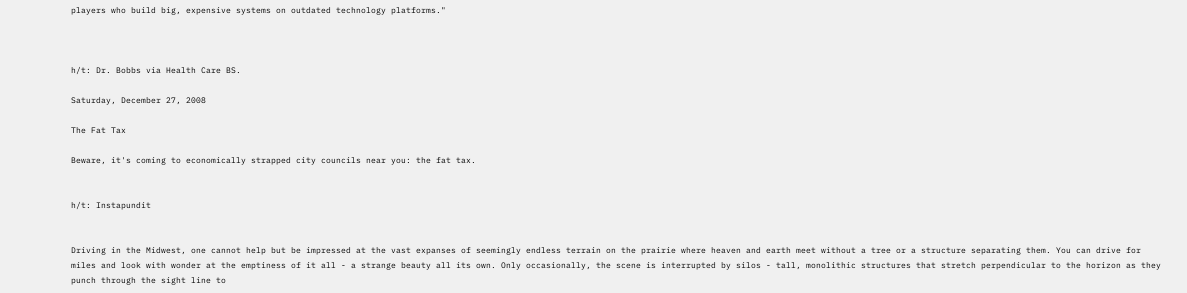players who build big, expensive systems on outdated technology platforms."



h/t: Dr. Bobbs via Health Care BS.

Saturday, December 27, 2008

The Fat Tax

Beware, it's coming to economically strapped city councils near you: the fat tax.


h/t: Instapundit


Driving in the Midwest, one cannot help but be impressed at the vast expanses of seemingly endless terrain on the prairie where heaven and earth meet without a tree or a structure separating them. You can drive for miles and look with wonder at the emptiness of it all - a strange beauty all its own. Only occasionally, the scene is interrupted by silos - tall, monolithic structures that stretch perpendicular to the horizon as they punch through the sight line to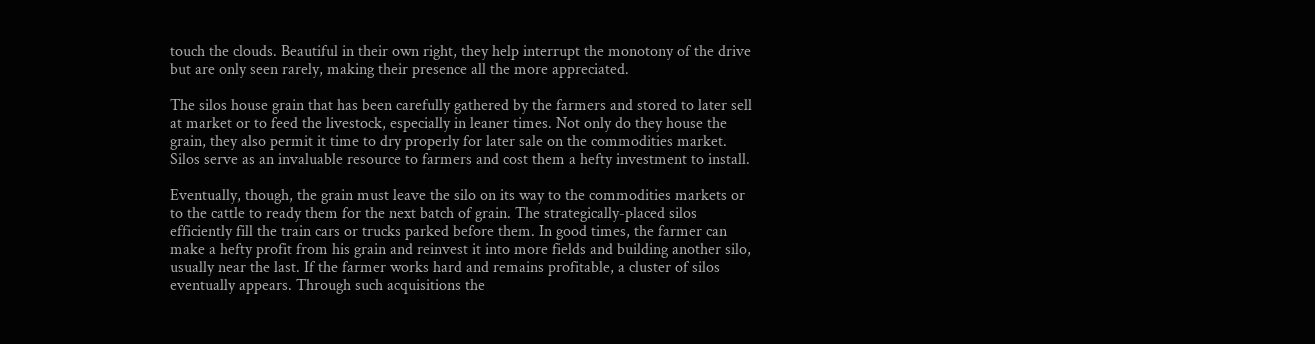touch the clouds. Beautiful in their own right, they help interrupt the monotony of the drive but are only seen rarely, making their presence all the more appreciated.

The silos house grain that has been carefully gathered by the farmers and stored to later sell at market or to feed the livestock, especially in leaner times. Not only do they house the grain, they also permit it time to dry properly for later sale on the commodities market. Silos serve as an invaluable resource to farmers and cost them a hefty investment to install.

Eventually, though, the grain must leave the silo on its way to the commodities markets or to the cattle to ready them for the next batch of grain. The strategically-placed silos efficiently fill the train cars or trucks parked before them. In good times, the farmer can make a hefty profit from his grain and reinvest it into more fields and building another silo, usually near the last. If the farmer works hard and remains profitable, a cluster of silos eventually appears. Through such acquisitions the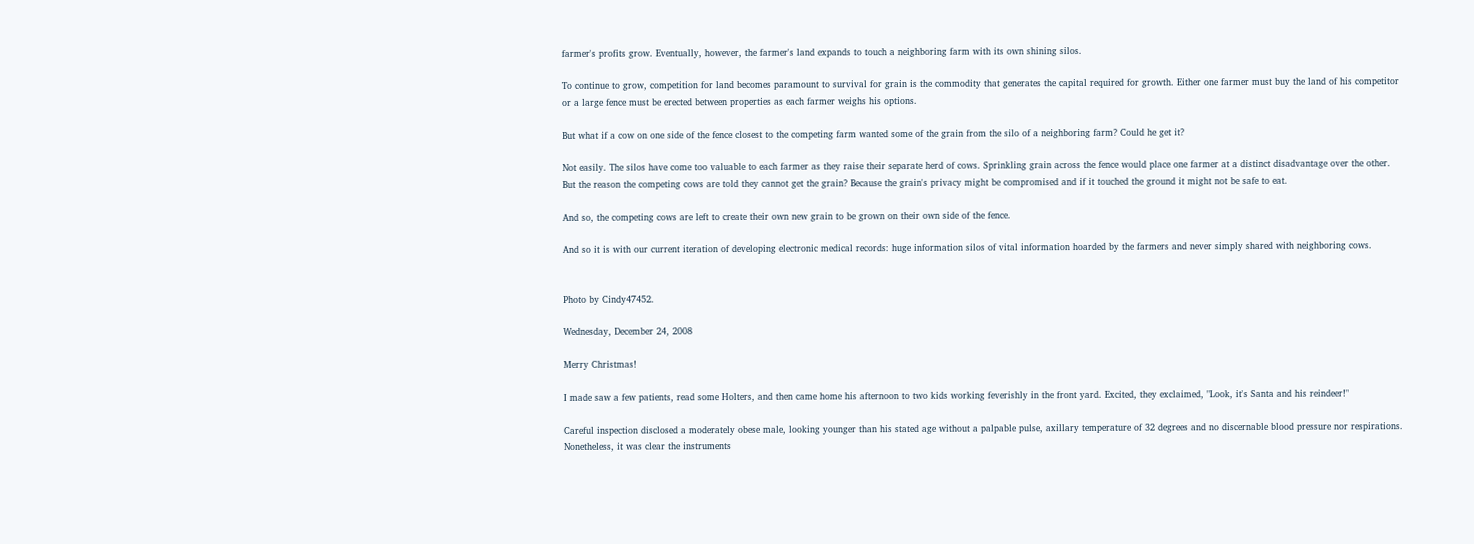farmer's profits grow. Eventually, however, the farmer's land expands to touch a neighboring farm with its own shining silos.

To continue to grow, competition for land becomes paramount to survival for grain is the commodity that generates the capital required for growth. Either one farmer must buy the land of his competitor or a large fence must be erected between properties as each farmer weighs his options.

But what if a cow on one side of the fence closest to the competing farm wanted some of the grain from the silo of a neighboring farm? Could he get it?

Not easily. The silos have come too valuable to each farmer as they raise their separate herd of cows. Sprinkling grain across the fence would place one farmer at a distinct disadvantage over the other. But the reason the competing cows are told they cannot get the grain? Because the grain's privacy might be compromised and if it touched the ground it might not be safe to eat.

And so, the competing cows are left to create their own new grain to be grown on their own side of the fence.

And so it is with our current iteration of developing electronic medical records: huge information silos of vital information hoarded by the farmers and never simply shared with neighboring cows.


Photo by Cindy47452.

Wednesday, December 24, 2008

Merry Christmas!

I made saw a few patients, read some Holters, and then came home his afternoon to two kids working feverishly in the front yard. Excited, they exclaimed, "Look, it's Santa and his reindeer!"

Careful inspection disclosed a moderately obese male, looking younger than his stated age without a palpable pulse, axillary temperature of 32 degrees and no discernable blood pressure nor respirations. Nonetheless, it was clear the instruments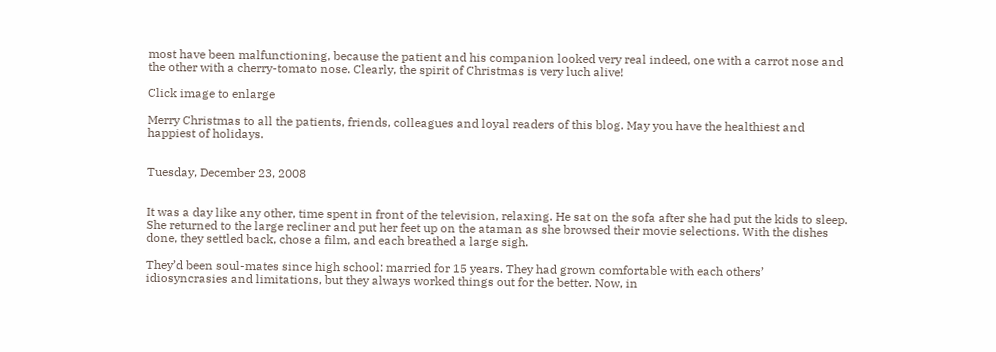most have been malfunctioning, because the patient and his companion looked very real indeed, one with a carrot nose and the other with a cherry-tomato nose. Clearly, the spirit of Christmas is very luch alive!

Click image to enlarge

Merry Christmas to all the patients, friends, colleagues and loyal readers of this blog. May you have the healthiest and happiest of holidays.


Tuesday, December 23, 2008


It was a day like any other, time spent in front of the television, relaxing. He sat on the sofa after she had put the kids to sleep. She returned to the large recliner and put her feet up on the ataman as she browsed their movie selections. With the dishes done, they settled back, chose a film, and each breathed a large sigh.

They’d been soul-mates since high school: married for 15 years. They had grown comfortable with each others’ idiosyncrasies and limitations, but they always worked things out for the better. Now, in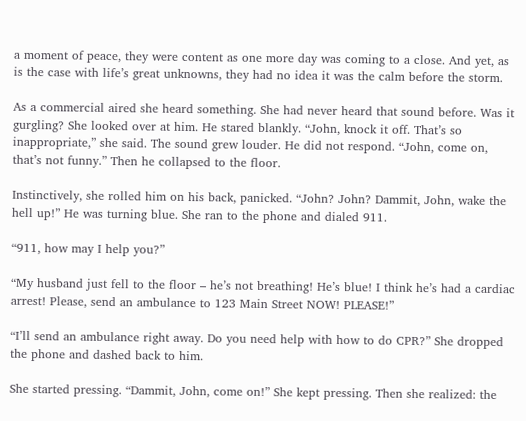a moment of peace, they were content as one more day was coming to a close. And yet, as is the case with life’s great unknowns, they had no idea it was the calm before the storm.

As a commercial aired she heard something. She had never heard that sound before. Was it gurgling? She looked over at him. He stared blankly. “John, knock it off. That’s so inappropriate,” she said. The sound grew louder. He did not respond. “John, come on, that’s not funny.” Then he collapsed to the floor.

Instinctively, she rolled him on his back, panicked. “John? John? Dammit, John, wake the hell up!” He was turning blue. She ran to the phone and dialed 911.

“911, how may I help you?”

“My husband just fell to the floor – he’s not breathing! He’s blue! I think he’s had a cardiac arrest! Please, send an ambulance to 123 Main Street NOW! PLEASE!”

“I’ll send an ambulance right away. Do you need help with how to do CPR?” She dropped the phone and dashed back to him.

She started pressing. “Dammit, John, come on!” She kept pressing. Then she realized: the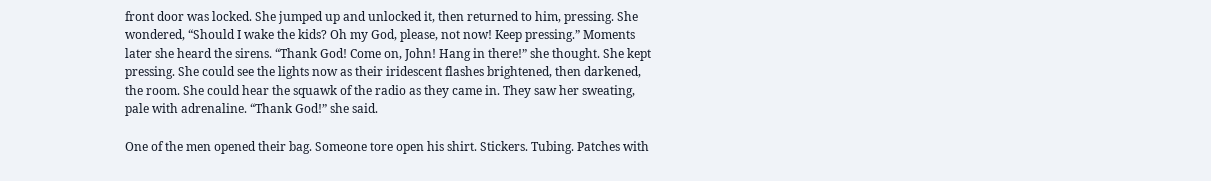front door was locked. She jumped up and unlocked it, then returned to him, pressing. She wondered, “Should I wake the kids? Oh my God, please, not now! Keep pressing.” Moments later she heard the sirens. “Thank God! Come on, John! Hang in there!” she thought. She kept pressing. She could see the lights now as their iridescent flashes brightened, then darkened, the room. She could hear the squawk of the radio as they came in. They saw her sweating, pale with adrenaline. “Thank God!” she said.

One of the men opened their bag. Someone tore open his shirt. Stickers. Tubing. Patches with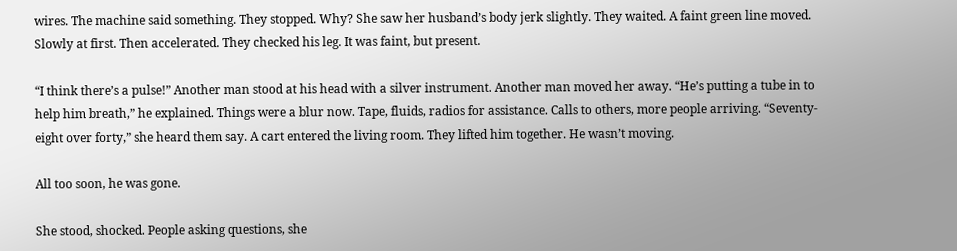wires. The machine said something. They stopped. Why? She saw her husband’s body jerk slightly. They waited. A faint green line moved. Slowly at first. Then accelerated. They checked his leg. It was faint, but present.

“I think there’s a pulse!” Another man stood at his head with a silver instrument. Another man moved her away. “He’s putting a tube in to help him breath,” he explained. Things were a blur now. Tape, fluids, radios for assistance. Calls to others, more people arriving. “Seventy-eight over forty,” she heard them say. A cart entered the living room. They lifted him together. He wasn’t moving.

All too soon, he was gone.

She stood, shocked. People asking questions, she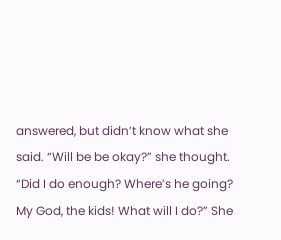answered, but didn’t know what she said. “Will be be okay?” she thought. “Did I do enough? Where’s he going? My God, the kids! What will I do?” She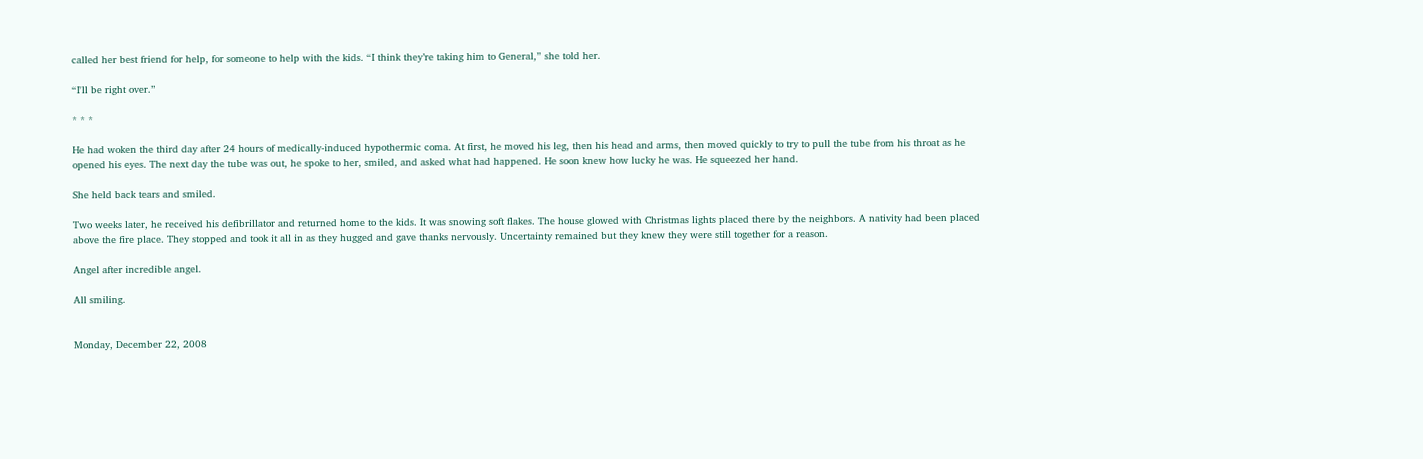called her best friend for help, for someone to help with the kids. “I think they’re taking him to General,” she told her.

“I'll be right over.”

* * *

He had woken the third day after 24 hours of medically-induced hypothermic coma. At first, he moved his leg, then his head and arms, then moved quickly to try to pull the tube from his throat as he opened his eyes. The next day the tube was out, he spoke to her, smiled, and asked what had happened. He soon knew how lucky he was. He squeezed her hand.

She held back tears and smiled.

Two weeks later, he received his defibrillator and returned home to the kids. It was snowing soft flakes. The house glowed with Christmas lights placed there by the neighbors. A nativity had been placed above the fire place. They stopped and took it all in as they hugged and gave thanks nervously. Uncertainty remained but they knew they were still together for a reason.

Angel after incredible angel.

All smiling.


Monday, December 22, 2008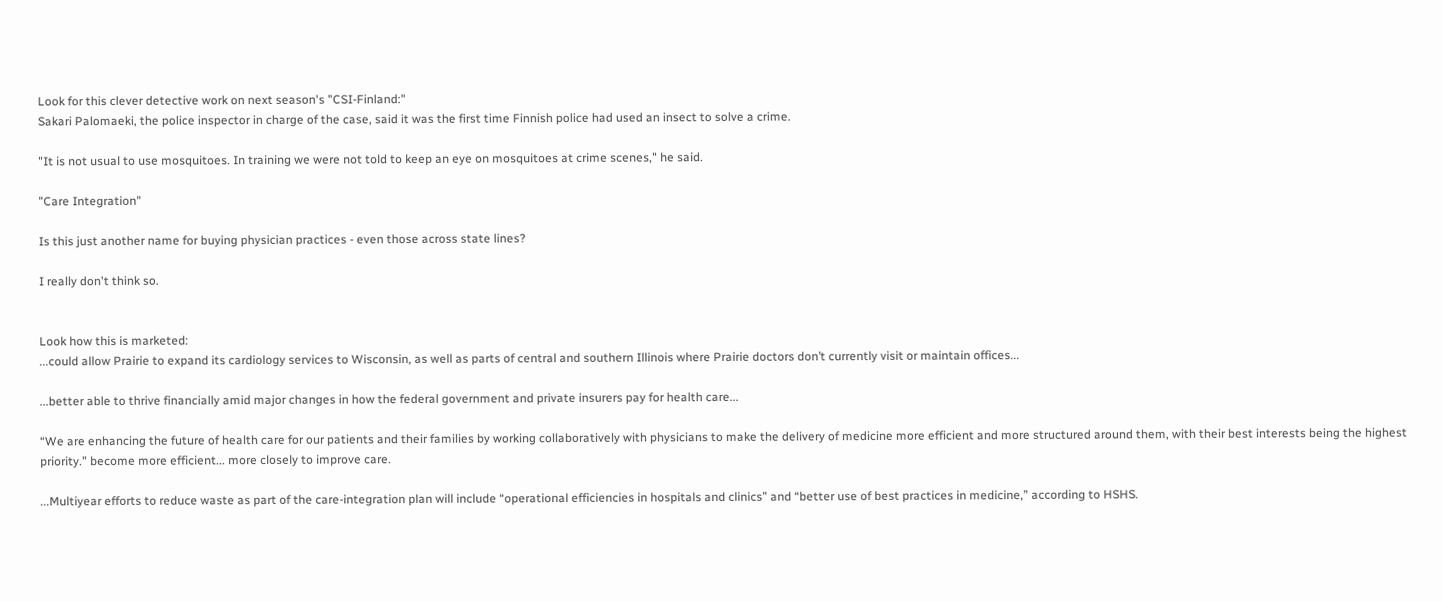Look for this clever detective work on next season's "CSI-Finland:"
Sakari Palomaeki, the police inspector in charge of the case, said it was the first time Finnish police had used an insect to solve a crime.

"It is not usual to use mosquitoes. In training we were not told to keep an eye on mosquitoes at crime scenes," he said.

"Care Integration"

Is this just another name for buying physician practices - even those across state lines?

I really don't think so.


Look how this is marketed:
...could allow Prairie to expand its cardiology services to Wisconsin, as well as parts of central and southern Illinois where Prairie doctors don’t currently visit or maintain offices...

...better able to thrive financially amid major changes in how the federal government and private insurers pay for health care...

“We are enhancing the future of health care for our patients and their families by working collaboratively with physicians to make the delivery of medicine more efficient and more structured around them, with their best interests being the highest priority.” become more efficient... more closely to improve care.

...Multiyear efforts to reduce waste as part of the care-integration plan will include “operational efficiencies in hospitals and clinics” and “better use of best practices in medicine,” according to HSHS.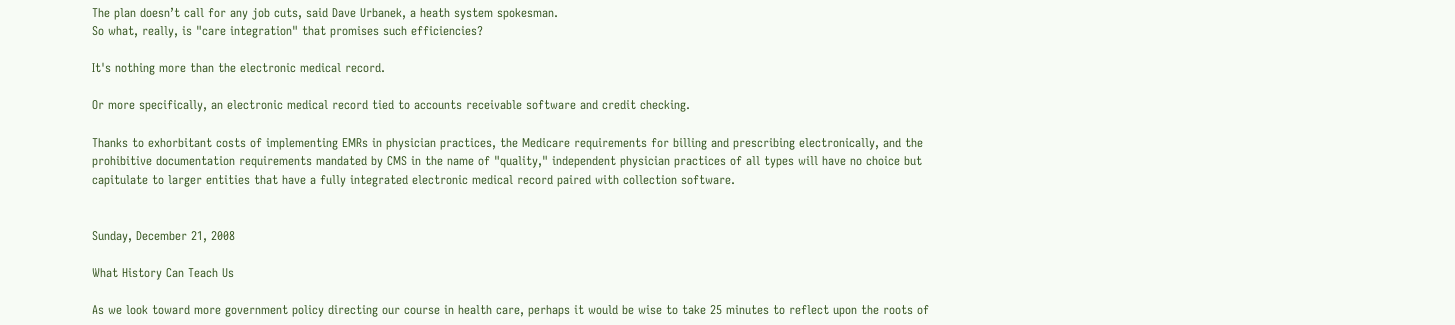The plan doesn’t call for any job cuts, said Dave Urbanek, a heath system spokesman.
So what, really, is "care integration" that promises such efficiencies?

It's nothing more than the electronic medical record.

Or more specifically, an electronic medical record tied to accounts receivable software and credit checking.

Thanks to exhorbitant costs of implementing EMRs in physician practices, the Medicare requirements for billing and prescribing electronically, and the prohibitive documentation requirements mandated by CMS in the name of "quality," independent physician practices of all types will have no choice but capitulate to larger entities that have a fully integrated electronic medical record paired with collection software.


Sunday, December 21, 2008

What History Can Teach Us

As we look toward more government policy directing our course in health care, perhaps it would be wise to take 25 minutes to reflect upon the roots of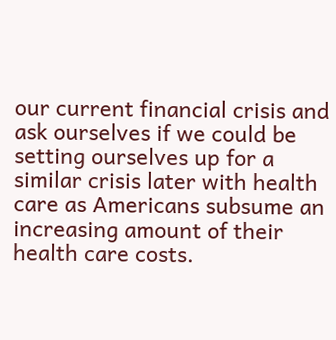our current financial crisis and ask ourselves if we could be setting ourselves up for a similar crisis later with health care as Americans subsume an increasing amount of their health care costs.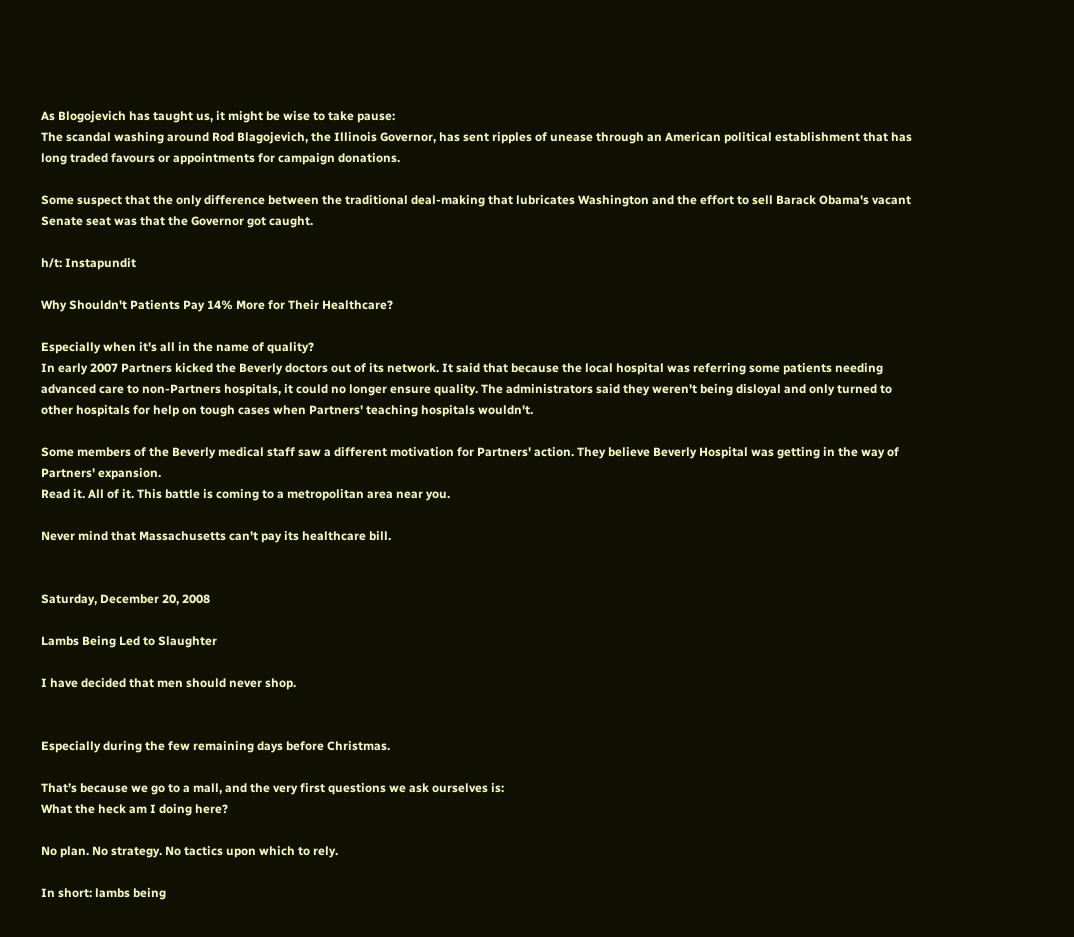As Blogojevich has taught us, it might be wise to take pause:
The scandal washing around Rod Blagojevich, the Illinois Governor, has sent ripples of unease through an American political establishment that has long traded favours or appointments for campaign donations.

Some suspect that the only difference between the traditional deal-making that lubricates Washington and the effort to sell Barack Obama's vacant Senate seat was that the Governor got caught.

h/t: Instapundit

Why Shouldn't Patients Pay 14% More for Their Healthcare?

Especially when it's all in the name of quality?
In early 2007 Partners kicked the Beverly doctors out of its network. It said that because the local hospital was referring some patients needing advanced care to non-Partners hospitals, it could no longer ensure quality. The administrators said they weren't being disloyal and only turned to other hospitals for help on tough cases when Partners' teaching hospitals wouldn't.

Some members of the Beverly medical staff saw a different motivation for Partners' action. They believe Beverly Hospital was getting in the way of Partners' expansion.
Read it. All of it. This battle is coming to a metropolitan area near you.

Never mind that Massachusetts can't pay its healthcare bill.


Saturday, December 20, 2008

Lambs Being Led to Slaughter

I have decided that men should never shop.


Especially during the few remaining days before Christmas.

That’s because we go to a mall, and the very first questions we ask ourselves is:
What the heck am I doing here?

No plan. No strategy. No tactics upon which to rely.

In short: lambs being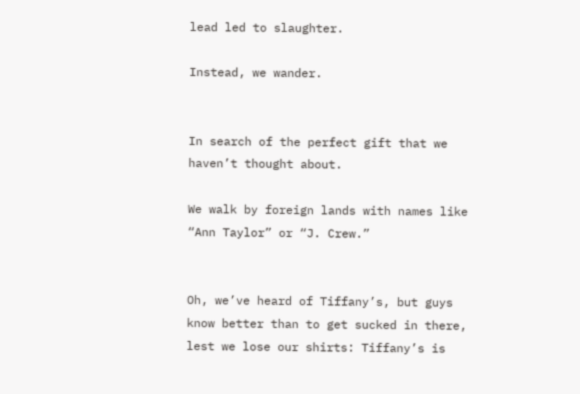lead led to slaughter.

Instead, we wander.


In search of the perfect gift that we haven’t thought about.

We walk by foreign lands with names like “Ann Taylor” or “J. Crew.”


Oh, we’ve heard of Tiffany’s, but guys know better than to get sucked in there, lest we lose our shirts: Tiffany’s is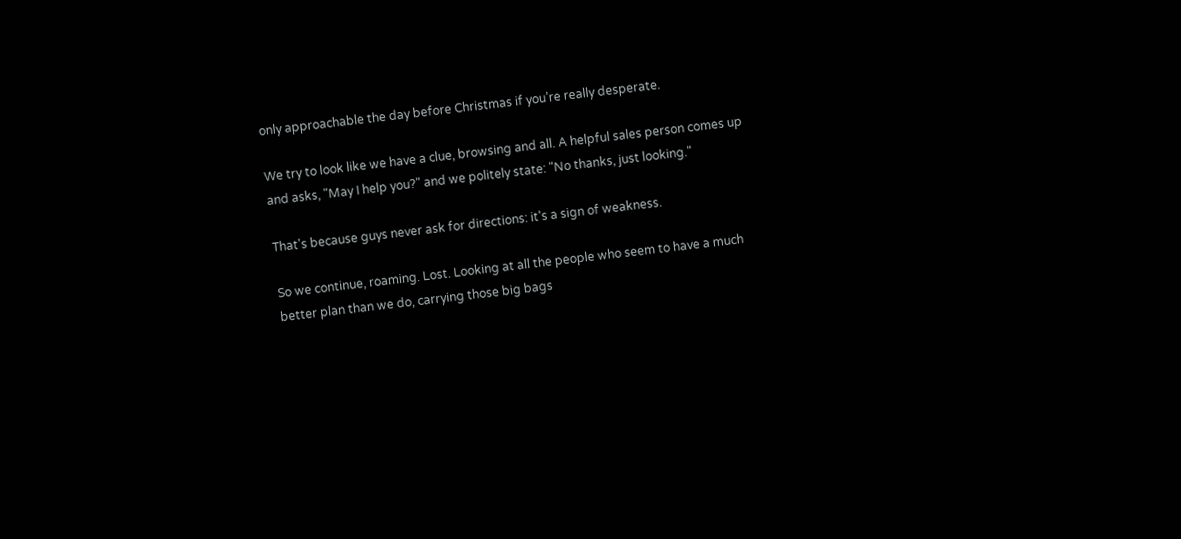only approachable the day before Christmas if you’re really desperate.

We try to look like we have a clue, browsing and all. A helpful sales person comes up and asks, "May I help you?" and we politely state: "No thanks, just looking."

That's because guys never ask for directions: it's a sign of weakness.

So we continue, roaming. Lost. Looking at all the people who seem to have a much better plan than we do, carrying those big bags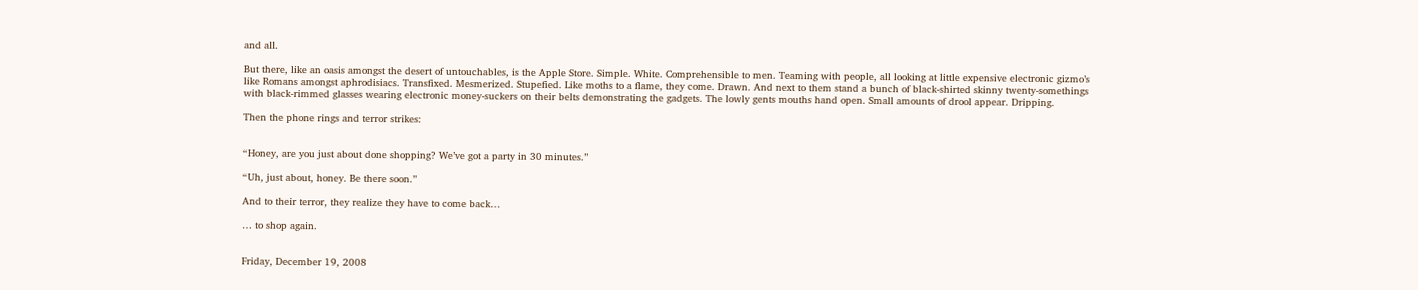and all.

But there, like an oasis amongst the desert of untouchables, is the Apple Store. Simple. White. Comprehensible to men. Teaming with people, all looking at little expensive electronic gizmo’s like Romans amongst aphrodisiacs. Transfixed. Mesmerized. Stupefied. Like moths to a flame, they come. Drawn. And next to them stand a bunch of black-shirted skinny twenty-somethings with black-rimmed glasses wearing electronic money-suckers on their belts demonstrating the gadgets. The lowly gents mouths hand open. Small amounts of drool appear. Dripping.

Then the phone rings and terror strikes:


“Honey, are you just about done shopping? We’ve got a party in 30 minutes.”

“Uh, just about, honey. Be there soon.”

And to their terror, they realize they have to come back…

… to shop again.


Friday, December 19, 2008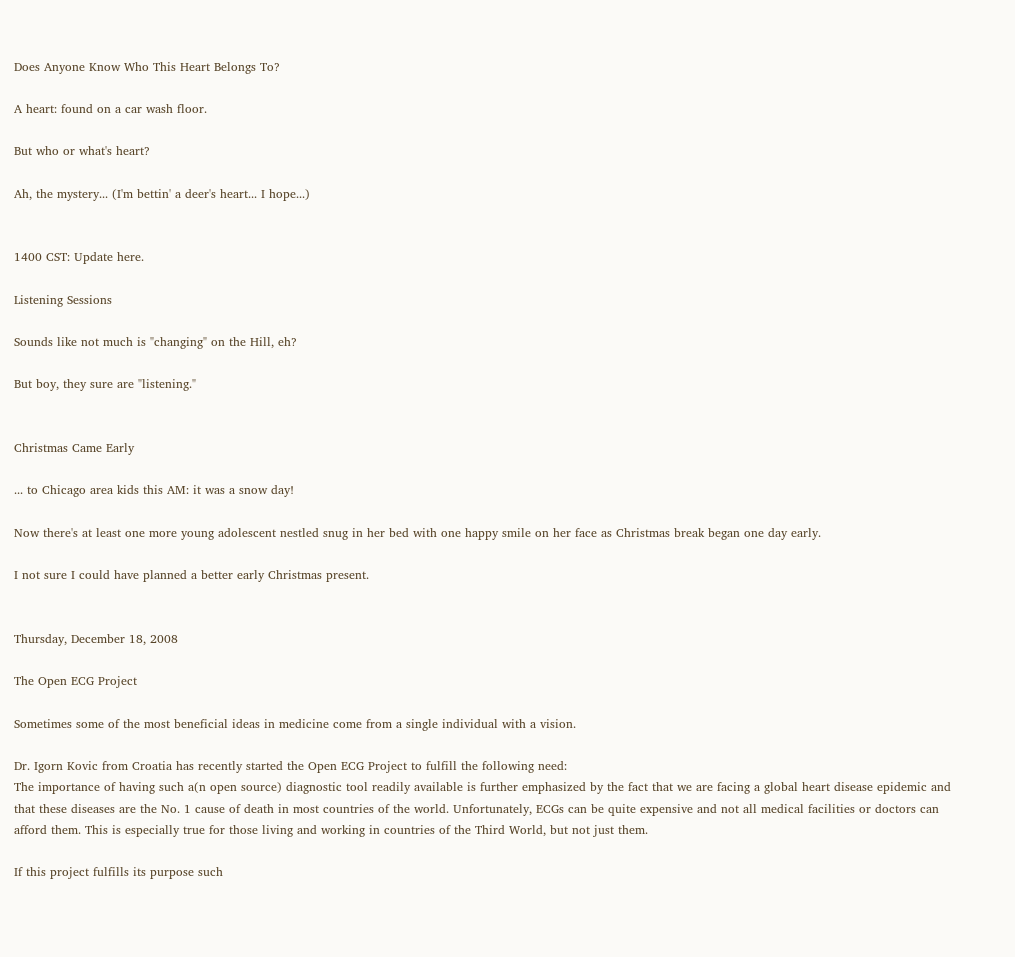Does Anyone Know Who This Heart Belongs To?

A heart: found on a car wash floor.

But who or what's heart?

Ah, the mystery... (I'm bettin' a deer's heart... I hope...)


1400 CST: Update here.

Listening Sessions

Sounds like not much is "changing" on the Hill, eh?

But boy, they sure are "listening."


Christmas Came Early

... to Chicago area kids this AM: it was a snow day!

Now there's at least one more young adolescent nestled snug in her bed with one happy smile on her face as Christmas break began one day early.

I not sure I could have planned a better early Christmas present.


Thursday, December 18, 2008

The Open ECG Project

Sometimes some of the most beneficial ideas in medicine come from a single individual with a vision.

Dr. Igorn Kovic from Croatia has recently started the Open ECG Project to fulfill the following need:
The importance of having such a(n open source) diagnostic tool readily available is further emphasized by the fact that we are facing a global heart disease epidemic and that these diseases are the No. 1 cause of death in most countries of the world. Unfortunately, ECGs can be quite expensive and not all medical facilities or doctors can afford them. This is especially true for those living and working in countries of the Third World, but not just them.

If this project fulfills its purpose such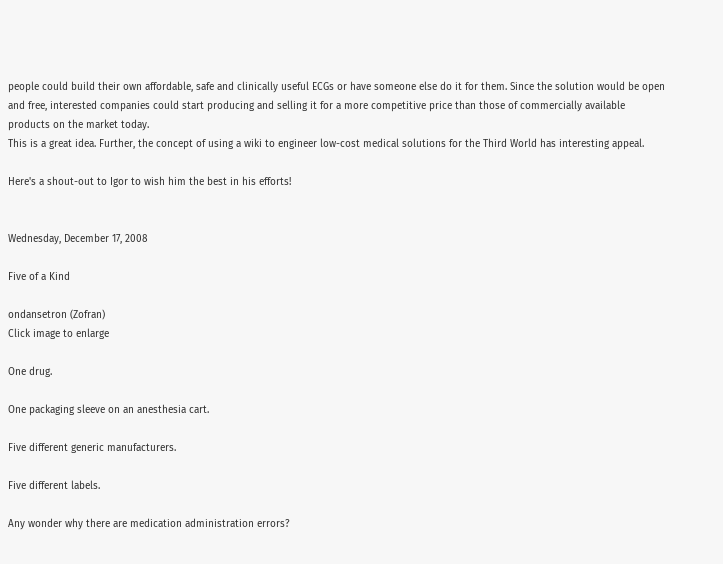people could build their own affordable, safe and clinically useful ECGs or have someone else do it for them. Since the solution would be open and free, interested companies could start producing and selling it for a more competitive price than those of commercially available products on the market today.
This is a great idea. Further, the concept of using a wiki to engineer low-cost medical solutions for the Third World has interesting appeal.

Here's a shout-out to Igor to wish him the best in his efforts!


Wednesday, December 17, 2008

Five of a Kind

ondansetron (Zofran)
Click image to enlarge

One drug.

One packaging sleeve on an anesthesia cart.

Five different generic manufacturers.

Five different labels.

Any wonder why there are medication administration errors?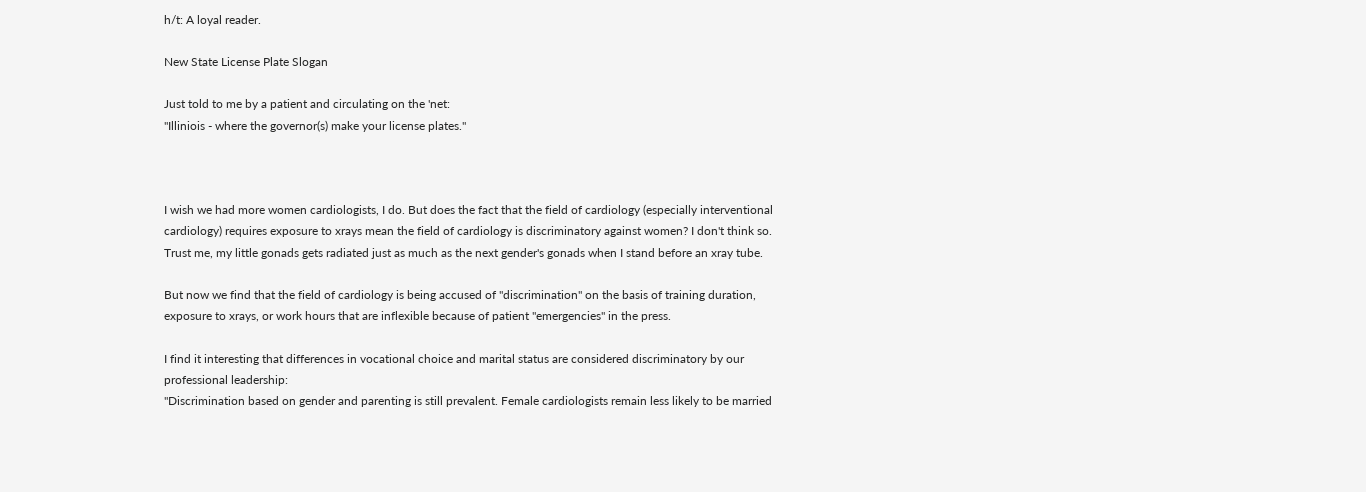h/t: A loyal reader.

New State License Plate Slogan

Just told to me by a patient and circulating on the 'net:
"Illiniois - where the governor(s) make your license plates."



I wish we had more women cardiologists, I do. But does the fact that the field of cardiology (especially interventional cardiology) requires exposure to xrays mean the field of cardiology is discriminatory against women? I don't think so. Trust me, my little gonads gets radiated just as much as the next gender's gonads when I stand before an xray tube.

But now we find that the field of cardiology is being accused of "discrimination" on the basis of training duration, exposure to xrays, or work hours that are inflexible because of patient "emergencies" in the press.

I find it interesting that differences in vocational choice and marital status are considered discriminatory by our professional leadership:
"Discrimination based on gender and parenting is still prevalent. Female cardiologists remain less likely to be married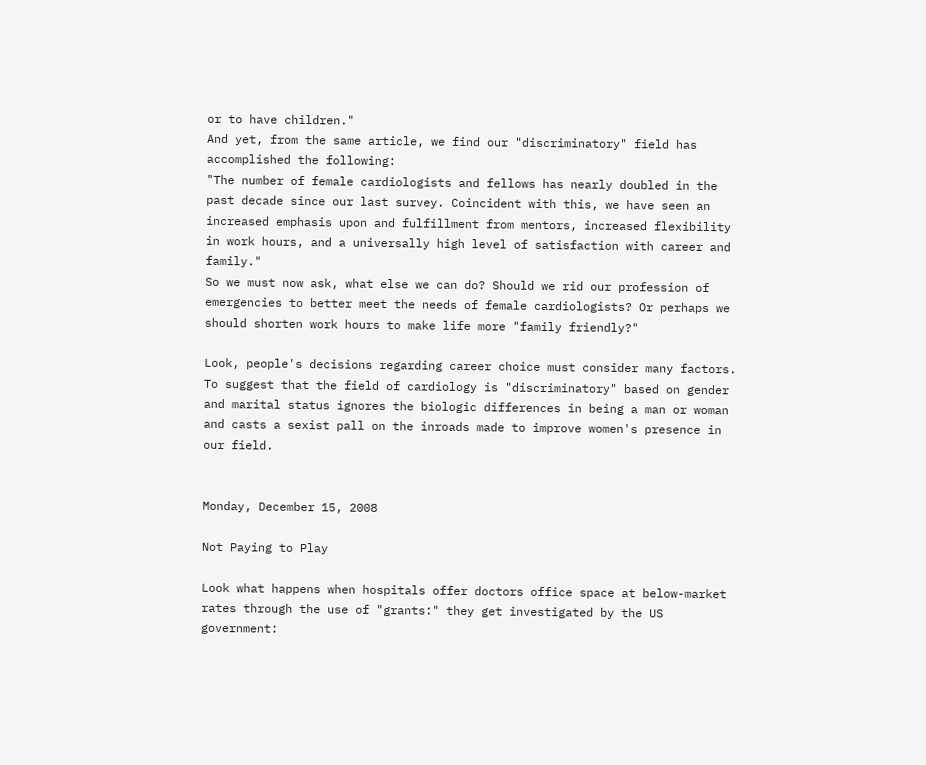or to have children."
And yet, from the same article, we find our "discriminatory" field has accomplished the following:
"The number of female cardiologists and fellows has nearly doubled in the past decade since our last survey. Coincident with this, we have seen an increased emphasis upon and fulfillment from mentors, increased flexibility in work hours, and a universally high level of satisfaction with career and family."
So we must now ask, what else we can do? Should we rid our profession of emergencies to better meet the needs of female cardiologists? Or perhaps we should shorten work hours to make life more "family friendly?"

Look, people's decisions regarding career choice must consider many factors. To suggest that the field of cardiology is "discriminatory" based on gender and marital status ignores the biologic differences in being a man or woman and casts a sexist pall on the inroads made to improve women's presence in our field.


Monday, December 15, 2008

Not Paying to Play

Look what happens when hospitals offer doctors office space at below-market rates through the use of "grants:" they get investigated by the US government: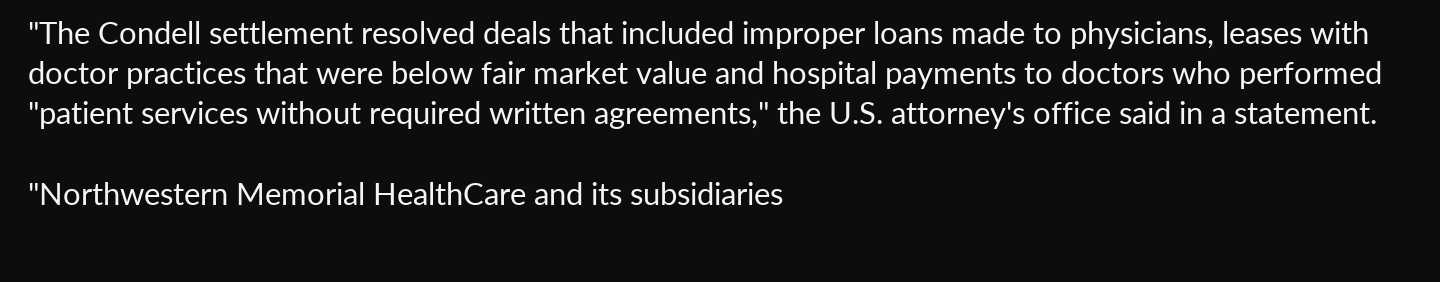"The Condell settlement resolved deals that included improper loans made to physicians, leases with doctor practices that were below fair market value and hospital payments to doctors who performed "patient services without required written agreements," the U.S. attorney's office said in a statement.

"Northwestern Memorial HealthCare and its subsidiaries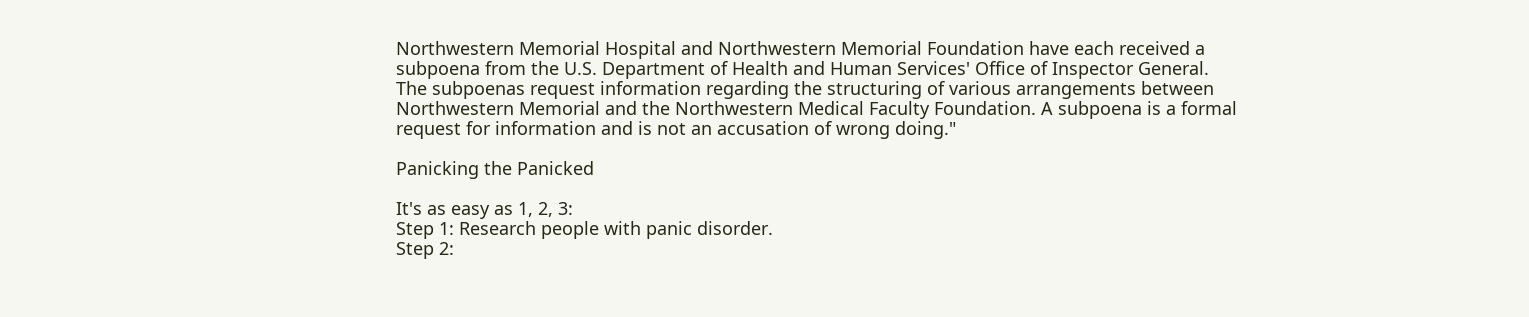Northwestern Memorial Hospital and Northwestern Memorial Foundation have each received a subpoena from the U.S. Department of Health and Human Services' Office of Inspector General. The subpoenas request information regarding the structuring of various arrangements between Northwestern Memorial and the Northwestern Medical Faculty Foundation. A subpoena is a formal request for information and is not an accusation of wrong doing."

Panicking the Panicked

It's as easy as 1, 2, 3:
Step 1: Research people with panic disorder.
Step 2: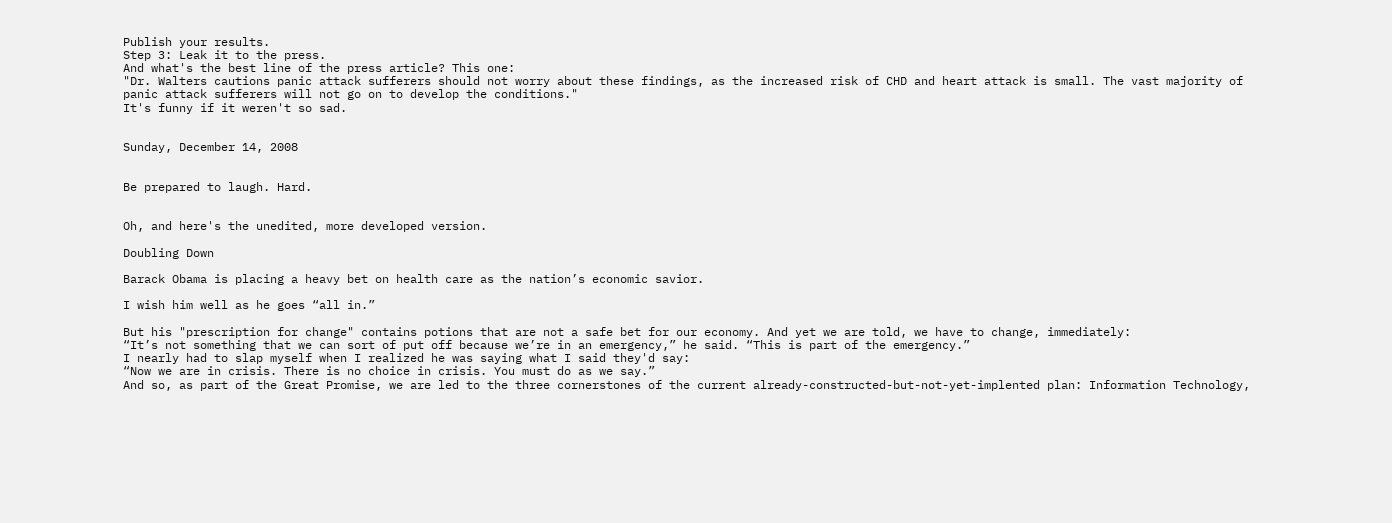Publish your results.
Step 3: Leak it to the press.
And what's the best line of the press article? This one:
"Dr. Walters cautions panic attack sufferers should not worry about these findings, as the increased risk of CHD and heart attack is small. The vast majority of panic attack sufferers will not go on to develop the conditions."
It's funny if it weren't so sad.


Sunday, December 14, 2008


Be prepared to laugh. Hard.


Oh, and here's the unedited, more developed version.

Doubling Down

Barack Obama is placing a heavy bet on health care as the nation’s economic savior.

I wish him well as he goes “all in.”

But his "prescription for change" contains potions that are not a safe bet for our economy. And yet we are told, we have to change, immediately:
“It’s not something that we can sort of put off because we’re in an emergency,” he said. “This is part of the emergency.”
I nearly had to slap myself when I realized he was saying what I said they'd say:
“Now we are in crisis. There is no choice in crisis. You must do as we say.”
And so, as part of the Great Promise, we are led to the three cornerstones of the current already-constructed-but-not-yet-implented plan: Information Technology,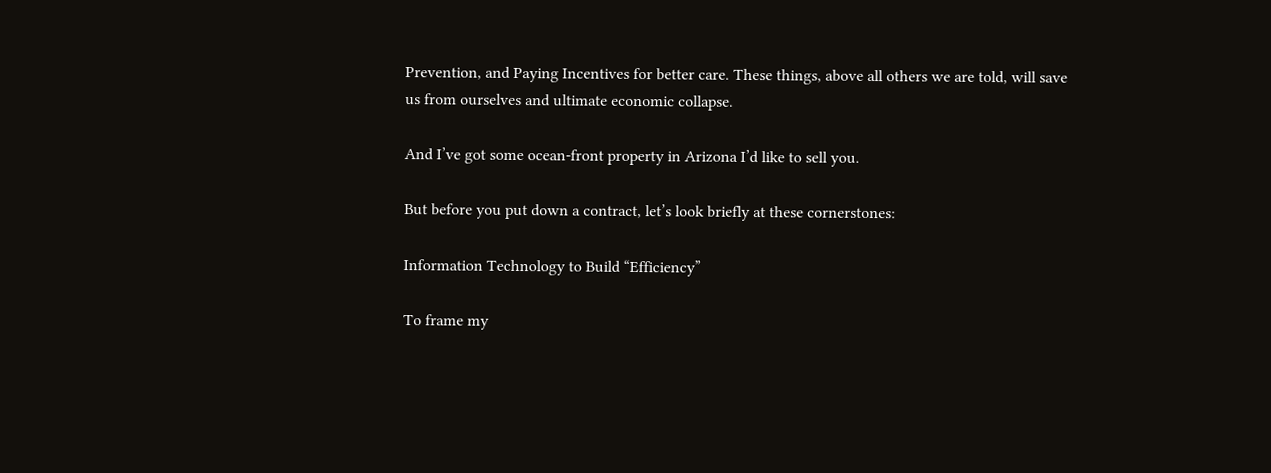Prevention, and Paying Incentives for better care. These things, above all others we are told, will save us from ourselves and ultimate economic collapse.

And I’ve got some ocean-front property in Arizona I’d like to sell you.

But before you put down a contract, let’s look briefly at these cornerstones:

Information Technology to Build “Efficiency”

To frame my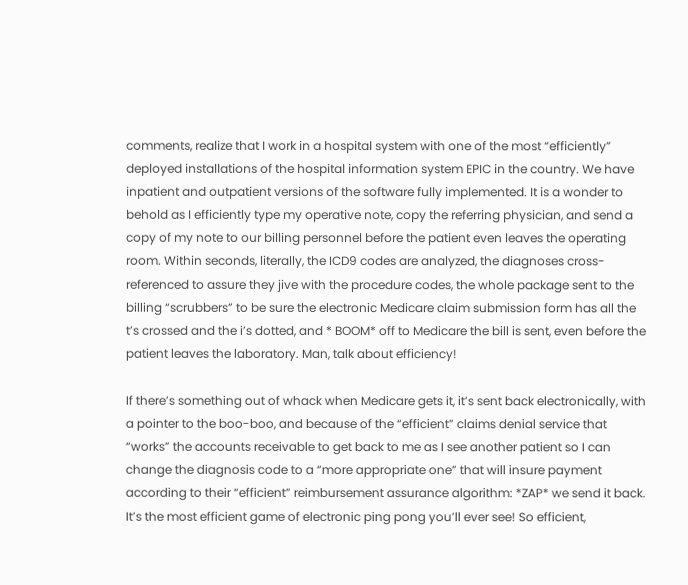comments, realize that I work in a hospital system with one of the most “efficiently” deployed installations of the hospital information system EPIC in the country. We have inpatient and outpatient versions of the software fully implemented. It is a wonder to behold as I efficiently type my operative note, copy the referring physician, and send a copy of my note to our billing personnel before the patient even leaves the operating room. Within seconds, literally, the ICD9 codes are analyzed, the diagnoses cross-referenced to assure they jive with the procedure codes, the whole package sent to the billing “scrubbers” to be sure the electronic Medicare claim submission form has all the t’s crossed and the i’s dotted, and * BOOM* off to Medicare the bill is sent, even before the patient leaves the laboratory. Man, talk about efficiency!

If there’s something out of whack when Medicare gets it, it’s sent back electronically, with a pointer to the boo-boo, and because of the “efficient” claims denial service that “works” the accounts receivable to get back to me as I see another patient so I can change the diagnosis code to a “more appropriate one” that will insure payment according to their “efficient” reimbursement assurance algorithm: *ZAP* we send it back. It’s the most efficient game of electronic ping pong you’ll ever see! So efficient,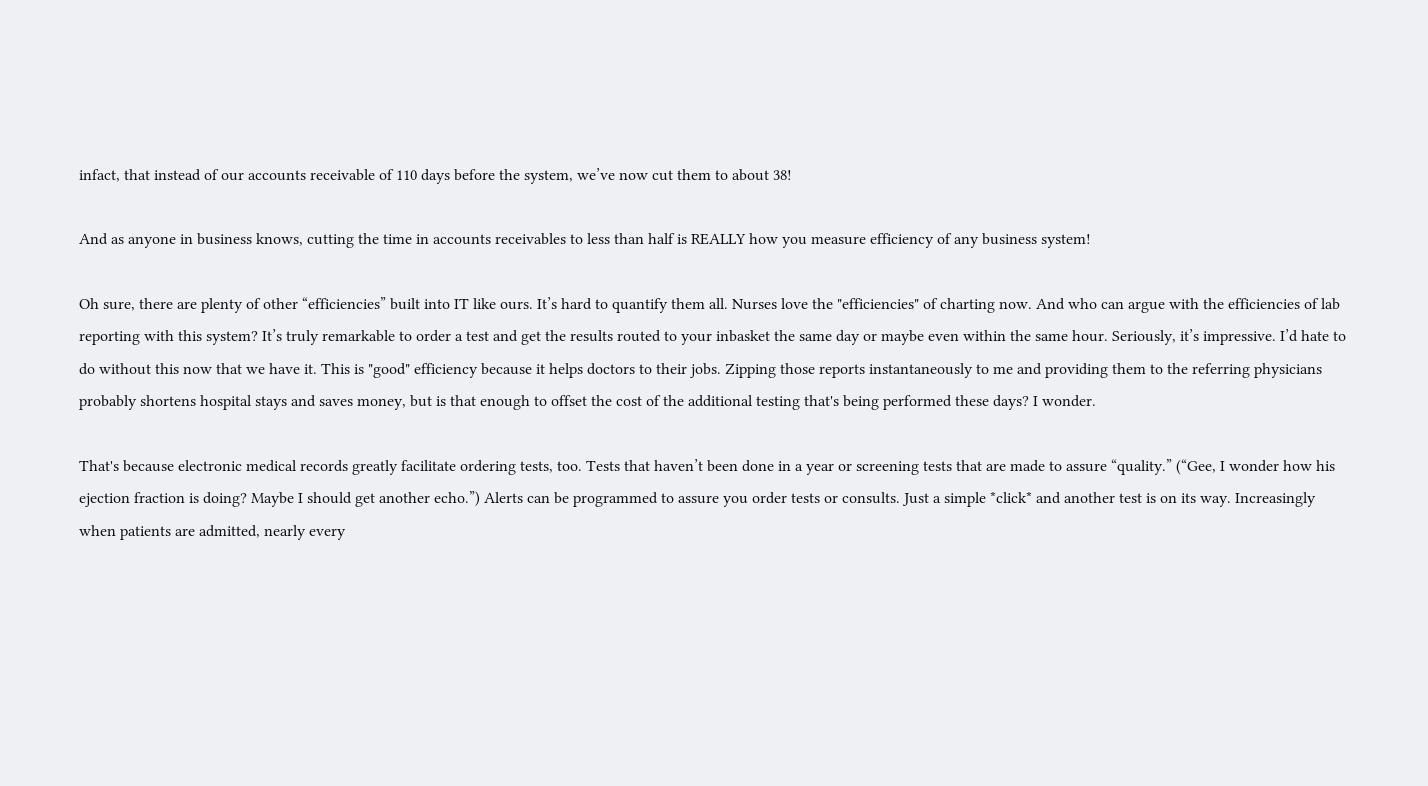infact, that instead of our accounts receivable of 110 days before the system, we’ve now cut them to about 38!

And as anyone in business knows, cutting the time in accounts receivables to less than half is REALLY how you measure efficiency of any business system!

Oh sure, there are plenty of other “efficiencies” built into IT like ours. It’s hard to quantify them all. Nurses love the "efficiencies" of charting now. And who can argue with the efficiencies of lab reporting with this system? It’s truly remarkable to order a test and get the results routed to your inbasket the same day or maybe even within the same hour. Seriously, it’s impressive. I’d hate to do without this now that we have it. This is "good" efficiency because it helps doctors to their jobs. Zipping those reports instantaneously to me and providing them to the referring physicians probably shortens hospital stays and saves money, but is that enough to offset the cost of the additional testing that's being performed these days? I wonder.

That's because electronic medical records greatly facilitate ordering tests, too. Tests that haven’t been done in a year or screening tests that are made to assure “quality.” (“Gee, I wonder how his ejection fraction is doing? Maybe I should get another echo.”) Alerts can be programmed to assure you order tests or consults. Just a simple *click* and another test is on its way. Increasingly when patients are admitted, nearly every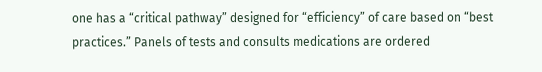one has a “critical pathway” designed for “efficiency” of care based on “best practices.” Panels of tests and consults medications are ordered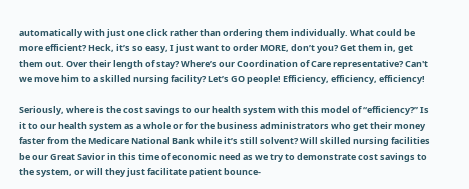automatically with just one click rather than ordering them individually. What could be more efficient? Heck, it’s so easy, I just want to order MORE, don’t you? Get them in, get them out. Over their length of stay? Where’s our Coordination of Care representative? Can't we move him to a skilled nursing facility? Let’s GO people! Efficiency, efficiency, efficiency!

Seriously, where is the cost savings to our health system with this model of “efficiency?” Is it to our health system as a whole or for the business administrators who get their money faster from the Medicare National Bank while it’s still solvent? Will skilled nursing facilities be our Great Savior in this time of economic need as we try to demonstrate cost savings to the system, or will they just facilitate patient bounce-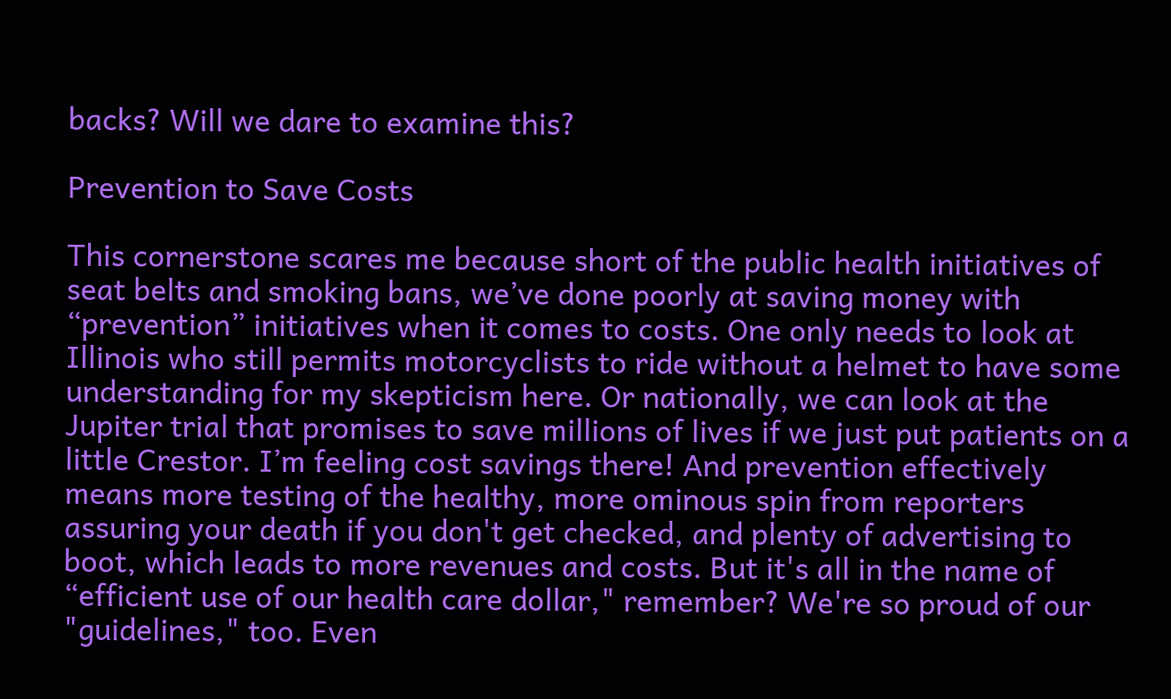backs? Will we dare to examine this?

Prevention to Save Costs

This cornerstone scares me because short of the public health initiatives of seat belts and smoking bans, we’ve done poorly at saving money with “prevention” initiatives when it comes to costs. One only needs to look at Illinois who still permits motorcyclists to ride without a helmet to have some understanding for my skepticism here. Or nationally, we can look at the Jupiter trial that promises to save millions of lives if we just put patients on a little Crestor. I’m feeling cost savings there! And prevention effectively means more testing of the healthy, more ominous spin from reporters assuring your death if you don't get checked, and plenty of advertising to boot, which leads to more revenues and costs. But it's all in the name of “efficient use of our health care dollar," remember? We're so proud of our "guidelines," too. Even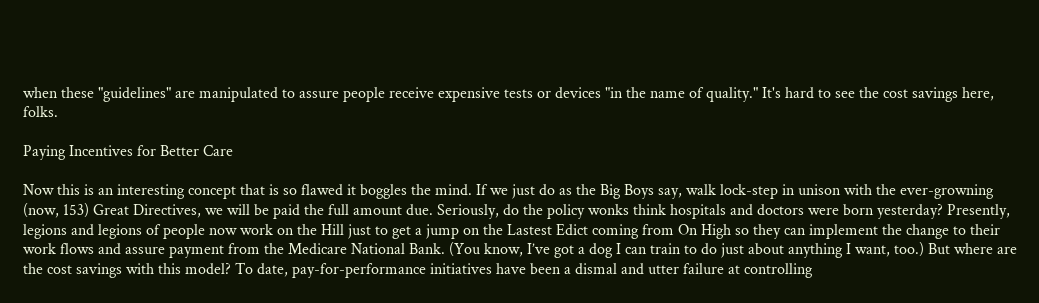when these "guidelines" are manipulated to assure people receive expensive tests or devices "in the name of quality." It's hard to see the cost savings here, folks.

Paying Incentives for Better Care

Now this is an interesting concept that is so flawed it boggles the mind. If we just do as the Big Boys say, walk lock-step in unison with the ever-growning (now, 153) Great Directives, we will be paid the full amount due. Seriously, do the policy wonks think hospitals and doctors were born yesterday? Presently, legions and legions of people now work on the Hill just to get a jump on the Lastest Edict coming from On High so they can implement the change to their work flows and assure payment from the Medicare National Bank. (You know, I’ve got a dog I can train to do just about anything I want, too.) But where are the cost savings with this model? To date, pay-for-performance initiatives have been a dismal and utter failure at controlling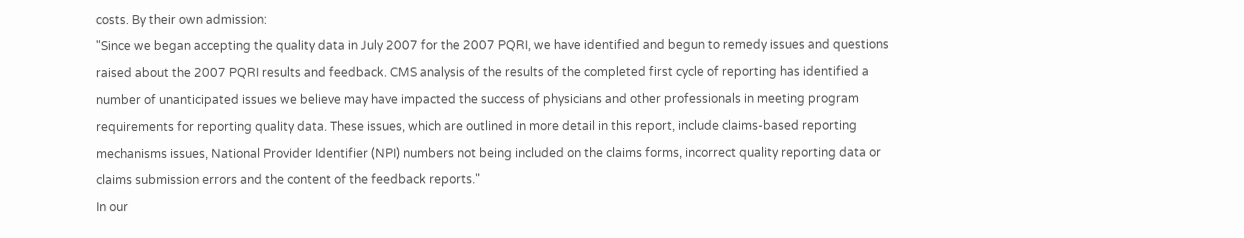costs. By their own admission:
"Since we began accepting the quality data in July 2007 for the 2007 PQRI, we have identified and begun to remedy issues and questions raised about the 2007 PQRI results and feedback. CMS analysis of the results of the completed first cycle of reporting has identified a number of unanticipated issues we believe may have impacted the success of physicians and other professionals in meeting program requirements for reporting quality data. These issues, which are outlined in more detail in this report, include claims-based reporting mechanisms issues, National Provider Identifier (NPI) numbers not being included on the claims forms, incorrect quality reporting data or claims submission errors and the content of the feedback reports."
In our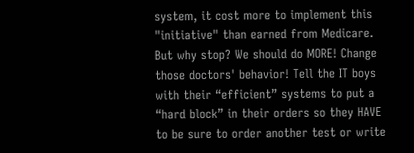system, it cost more to implement this "initiative" than earned from Medicare. But why stop? We should do MORE! Change those doctors' behavior! Tell the IT boys with their “efficient” systems to put a “hard block” in their orders so they HAVE to be sure to order another test or write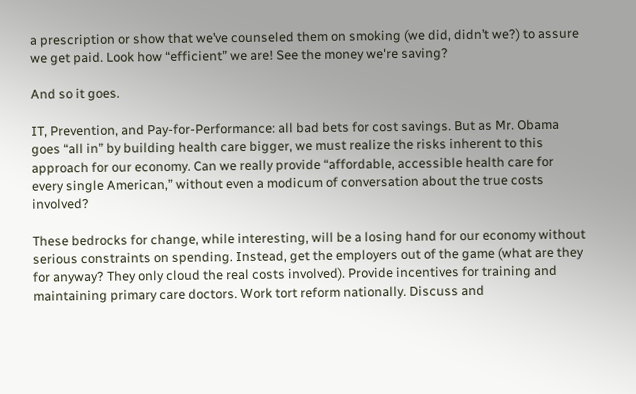a prescription or show that we’ve counseled them on smoking (we did, didn’t we?) to assure we get paid. Look how “efficient” we are! See the money we're saving?

And so it goes.

IT, Prevention, and Pay-for-Performance: all bad bets for cost savings. But as Mr. Obama goes “all in” by building health care bigger, we must realize the risks inherent to this approach for our economy. Can we really provide “affordable, accessible health care for every single American,” without even a modicum of conversation about the true costs involved?

These bedrocks for change, while interesting, will be a losing hand for our economy without serious constraints on spending. Instead, get the employers out of the game (what are they for anyway? They only cloud the real costs involved). Provide incentives for training and maintaining primary care doctors. Work tort reform nationally. Discuss and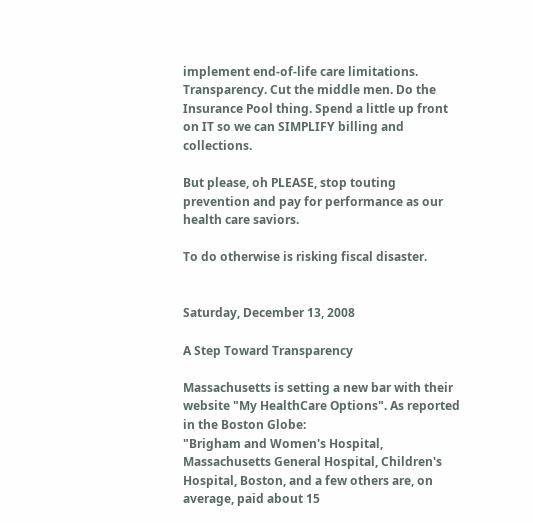implement end-of-life care limitations. Transparency. Cut the middle men. Do the Insurance Pool thing. Spend a little up front on IT so we can SIMPLIFY billing and collections.

But please, oh PLEASE, stop touting prevention and pay for performance as our health care saviors.

To do otherwise is risking fiscal disaster.


Saturday, December 13, 2008

A Step Toward Transparency

Massachusetts is setting a new bar with their website "My HealthCare Options". As reported in the Boston Globe:
"Brigham and Women's Hospital, Massachusetts General Hospital, Children's Hospital, Boston, and a few others are, on average, paid about 15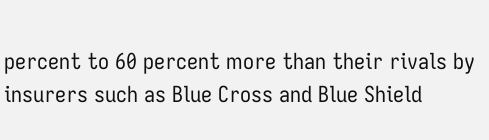percent to 60 percent more than their rivals by insurers such as Blue Cross and Blue Shield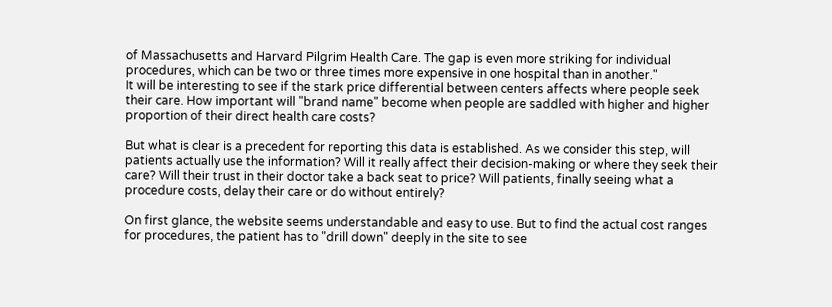of Massachusetts and Harvard Pilgrim Health Care. The gap is even more striking for individual procedures, which can be two or three times more expensive in one hospital than in another."
It will be interesting to see if the stark price differential between centers affects where people seek their care. How important will "brand name" become when people are saddled with higher and higher proportion of their direct health care costs?

But what is clear is a precedent for reporting this data is established. As we consider this step, will patients actually use the information? Will it really affect their decision-making or where they seek their care? Will their trust in their doctor take a back seat to price? Will patients, finally seeing what a procedure costs, delay their care or do without entirely?

On first glance, the website seems understandable and easy to use. But to find the actual cost ranges for procedures, the patient has to "drill down" deeply in the site to see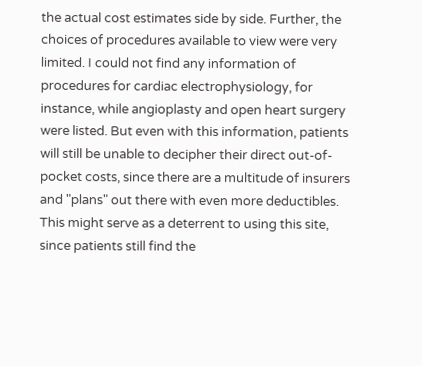the actual cost estimates side by side. Further, the choices of procedures available to view were very limited. I could not find any information of procedures for cardiac electrophysiology, for instance, while angioplasty and open heart surgery were listed. But even with this information, patients will still be unable to decipher their direct out-of-pocket costs, since there are a multitude of insurers and "plans" out there with even more deductibles. This might serve as a deterrent to using this site, since patients still find the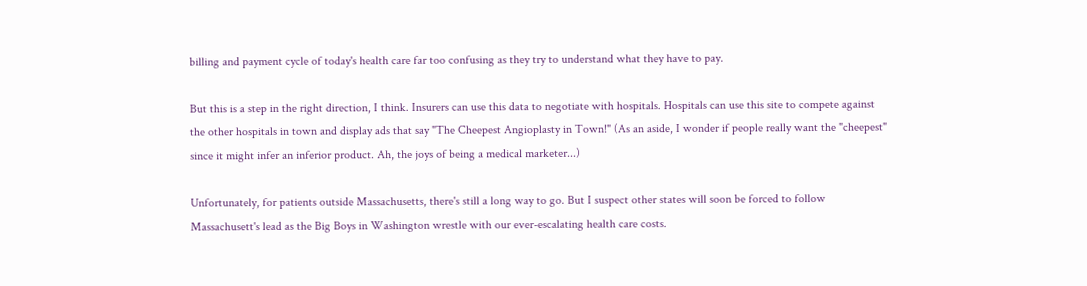billing and payment cycle of today's health care far too confusing as they try to understand what they have to pay.

But this is a step in the right direction, I think. Insurers can use this data to negotiate with hospitals. Hospitals can use this site to compete against the other hospitals in town and display ads that say "The Cheepest Angioplasty in Town!" (As an aside, I wonder if people really want the "cheepest" since it might infer an inferior product. Ah, the joys of being a medical marketer...)

Unfortunately, for patients outside Massachusetts, there's still a long way to go. But I suspect other states will soon be forced to follow Massachusett's lead as the Big Boys in Washington wrestle with our ever-escalating health care costs.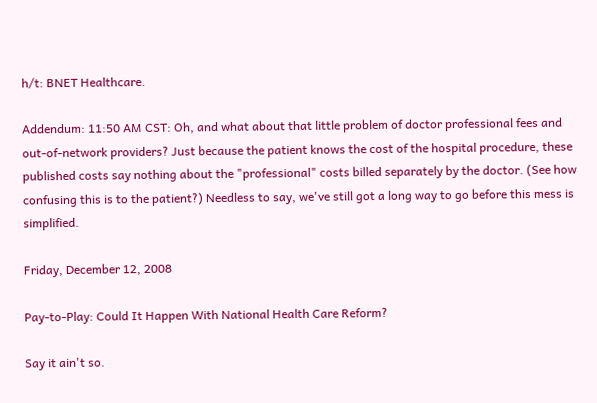h/t: BNET Healthcare.

Addendum: 11:50 AM CST: Oh, and what about that little problem of doctor professional fees and out-of-network providers? Just because the patient knows the cost of the hospital procedure, these published costs say nothing about the "professional" costs billed separately by the doctor. (See how confusing this is to the patient?) Needless to say, we've still got a long way to go before this mess is simplified.

Friday, December 12, 2008

Pay-to-Play: Could It Happen With National Health Care Reform?

Say it ain't so.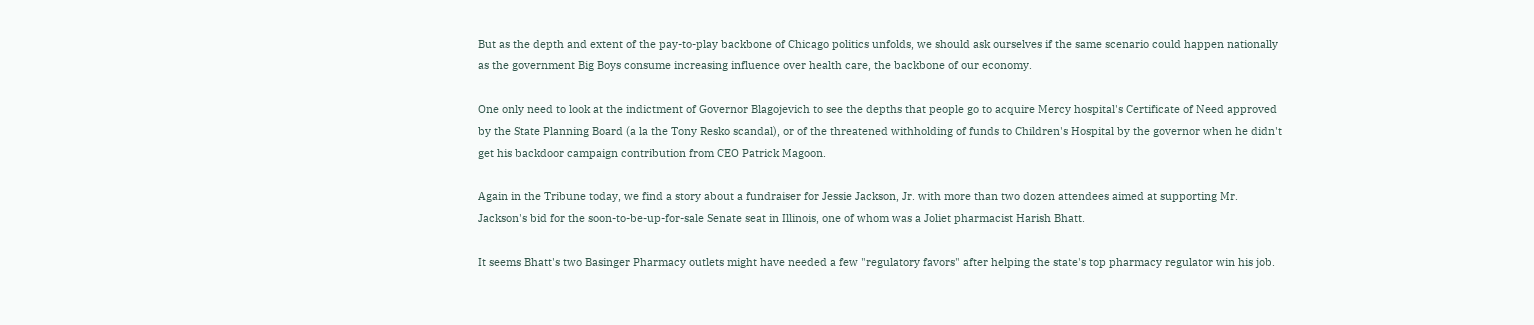But as the depth and extent of the pay-to-play backbone of Chicago politics unfolds, we should ask ourselves if the same scenario could happen nationally as the government Big Boys consume increasing influence over health care, the backbone of our economy.

One only need to look at the indictment of Governor Blagojevich to see the depths that people go to acquire Mercy hospital's Certificate of Need approved by the State Planning Board (a la the Tony Resko scandal), or of the threatened withholding of funds to Children's Hospital by the governor when he didn't get his backdoor campaign contribution from CEO Patrick Magoon.

Again in the Tribune today, we find a story about a fundraiser for Jessie Jackson, Jr. with more than two dozen attendees aimed at supporting Mr. Jackson's bid for the soon-to-be-up-for-sale Senate seat in Illinois, one of whom was a Joliet pharmacist Harish Bhatt.

It seems Bhatt's two Basinger Pharmacy outlets might have needed a few "regulatory favors" after helping the state's top pharmacy regulator win his job.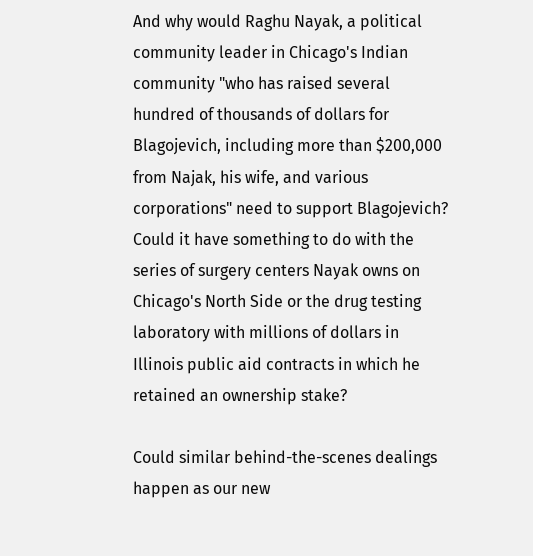And why would Raghu Nayak, a political community leader in Chicago's Indian community "who has raised several hundred of thousands of dollars for Blagojevich, including more than $200,000 from Najak, his wife, and various corporations" need to support Blagojevich? Could it have something to do with the series of surgery centers Nayak owns on Chicago's North Side or the drug testing laboratory with millions of dollars in Illinois public aid contracts in which he retained an ownership stake?

Could similar behind-the-scenes dealings happen as our new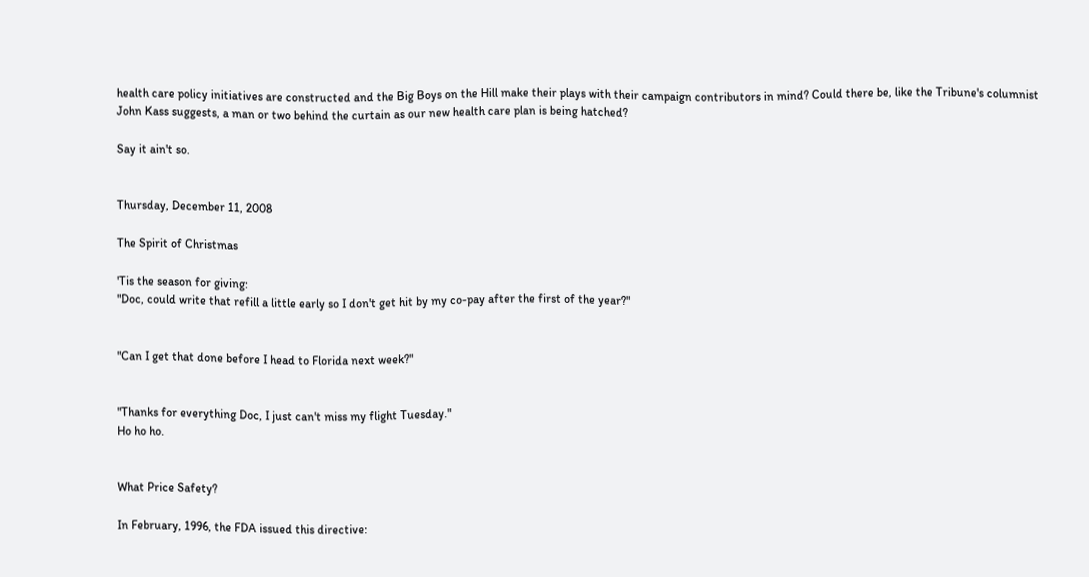health care policy initiatives are constructed and the Big Boys on the Hill make their plays with their campaign contributors in mind? Could there be, like the Tribune's columnist John Kass suggests, a man or two behind the curtain as our new health care plan is being hatched?

Say it ain't so.


Thursday, December 11, 2008

The Spirit of Christmas

'Tis the season for giving:
"Doc, could write that refill a little early so I don't get hit by my co-pay after the first of the year?"


"Can I get that done before I head to Florida next week?"


"Thanks for everything Doc, I just can't miss my flight Tuesday."
Ho ho ho.


What Price Safety?

In February, 1996, the FDA issued this directive: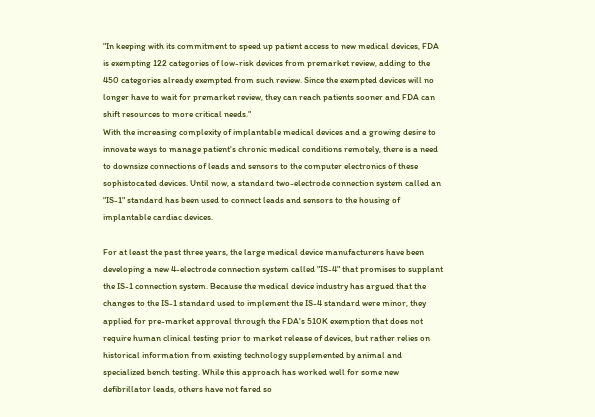"In keeping with its commitment to speed up patient access to new medical devices, FDA is exempting 122 categories of low-risk devices from premarket review, adding to the 450 categories already exempted from such review. Since the exempted devices will no longer have to wait for premarket review, they can reach patients sooner and FDA can shift resources to more critical needs."
With the increasing complexity of implantable medical devices and a growing desire to innovate ways to manage patient's chronic medical conditions remotely, there is a need to downsize connections of leads and sensors to the computer electronics of these sophistocated devices. Until now, a standard two-electrode connection system called an "IS-1" standard has been used to connect leads and sensors to the housing of implantable cardiac devices.

For at least the past three years, the large medical device manufacturers have been developing a new 4-electrode connection system called "IS-4" that promises to supplant the IS-1 connection system. Because the medical device industry has argued that the changes to the IS-1 standard used to implement the IS-4 standard were minor, they applied for pre-market approval through the FDA's 510K exemption that does not require human clinical testing prior to market release of devices, but rather relies on historical information from existing technology supplemented by animal and specialized bench testing. While this approach has worked well for some new defibrillator leads, others have not fared so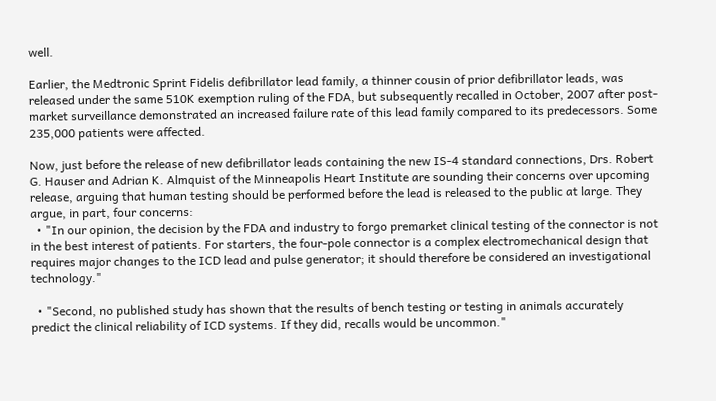well.

Earlier, the Medtronic Sprint Fidelis defibrillator lead family, a thinner cousin of prior defibrillator leads, was released under the same 510K exemption ruling of the FDA, but subsequently recalled in October, 2007 after post-market surveillance demonstrated an increased failure rate of this lead family compared to its predecessors. Some 235,000 patients were affected.

Now, just before the release of new defibrillator leads containing the new IS-4 standard connections, Drs. Robert G. Hauser and Adrian K. Almquist of the Minneapolis Heart Institute are sounding their concerns over upcoming release, arguing that human testing should be performed before the lead is released to the public at large. They argue, in part, four concerns:
  • "In our opinion, the decision by the FDA and industry to forgo premarket clinical testing of the connector is not in the best interest of patients. For starters, the four-pole connector is a complex electromechanical design that requires major changes to the ICD lead and pulse generator; it should therefore be considered an investigational technology."

  • "Second, no published study has shown that the results of bench testing or testing in animals accurately predict the clinical reliability of ICD systems. If they did, recalls would be uncommon."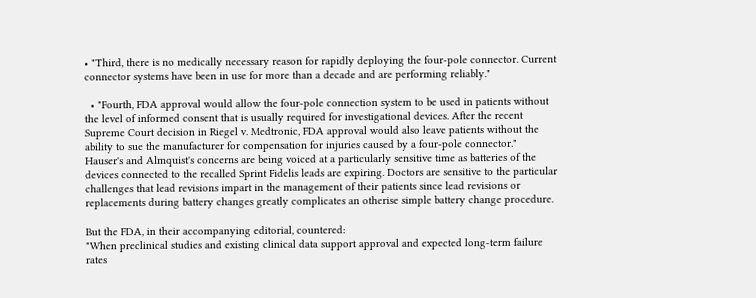• "Third, there is no medically necessary reason for rapidly deploying the four-pole connector. Current connector systems have been in use for more than a decade and are performing reliably."

  • "Fourth, FDA approval would allow the four-pole connection system to be used in patients without the level of informed consent that is usually required for investigational devices. After the recent Supreme Court decision in Riegel v. Medtronic, FDA approval would also leave patients without the ability to sue the manufacturer for compensation for injuries caused by a four-pole connector."
Hauser's and Almquist's concerns are being voiced at a particularly sensitive time as batteries of the devices connected to the recalled Sprint Fidelis leads are expiring. Doctors are sensitive to the particular challenges that lead revisions impart in the management of their patients since lead revisions or replacements during battery changes greatly complicates an otherise simple battery change procedure.

But the FDA, in their accompanying editorial, countered:
"When preclinical studies and existing clinical data support approval and expected long-term failure rates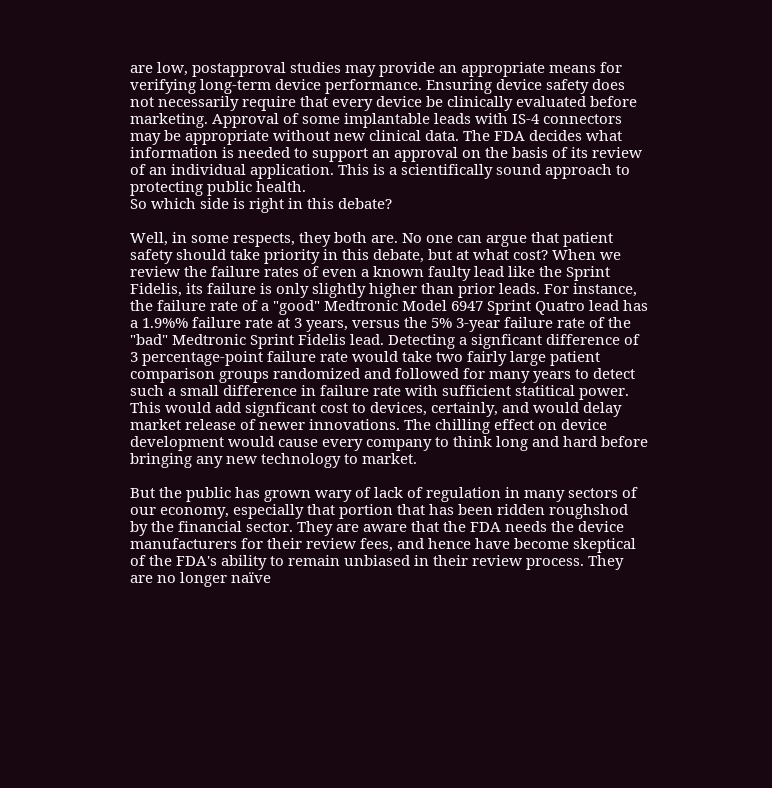are low, postapproval studies may provide an appropriate means for verifying long-term device performance. Ensuring device safety does not necessarily require that every device be clinically evaluated before marketing. Approval of some implantable leads with IS-4 connectors may be appropriate without new clinical data. The FDA decides what information is needed to support an approval on the basis of its review of an individual application. This is a scientifically sound approach to protecting public health.
So which side is right in this debate?

Well, in some respects, they both are. No one can argue that patient safety should take priority in this debate, but at what cost? When we review the failure rates of even a known faulty lead like the Sprint Fidelis, its failure is only slightly higher than prior leads. For instance, the failure rate of a "good" Medtronic Model 6947 Sprint Quatro lead has a 1.9%% failure rate at 3 years, versus the 5% 3-year failure rate of the "bad" Medtronic Sprint Fidelis lead. Detecting a signficant difference of 3 percentage-point failure rate would take two fairly large patient comparison groups randomized and followed for many years to detect such a small difference in failure rate with sufficient statitical power. This would add signficant cost to devices, certainly, and would delay market release of newer innovations. The chilling effect on device development would cause every company to think long and hard before bringing any new technology to market.

But the public has grown wary of lack of regulation in many sectors of our economy, especially that portion that has been ridden roughshod by the financial sector. They are aware that the FDA needs the device manufacturers for their review fees, and hence have become skeptical of the FDA's ability to remain unbiased in their review process. They are no longer naïve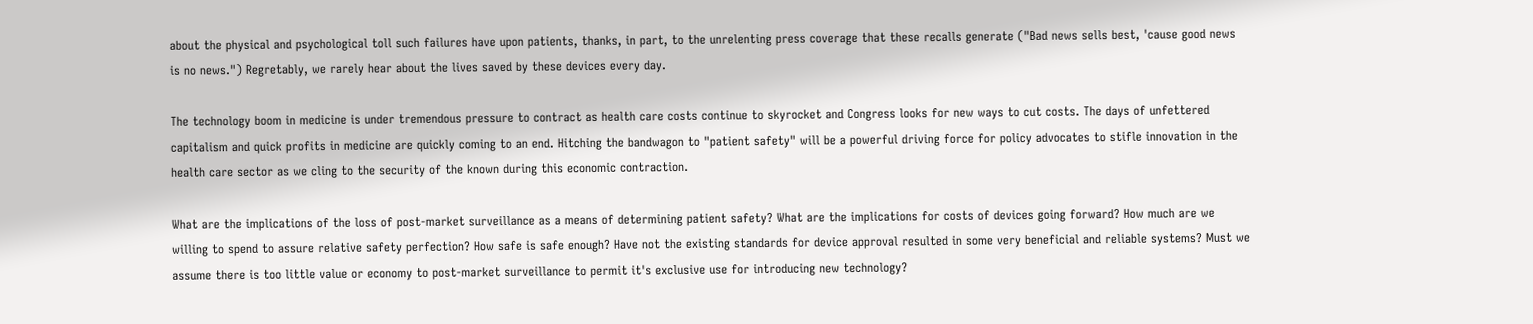about the physical and psychological toll such failures have upon patients, thanks, in part, to the unrelenting press coverage that these recalls generate ("Bad news sells best, 'cause good news is no news.") Regretably, we rarely hear about the lives saved by these devices every day.

The technology boom in medicine is under tremendous pressure to contract as health care costs continue to skyrocket and Congress looks for new ways to cut costs. The days of unfettered capitalism and quick profits in medicine are quickly coming to an end. Hitching the bandwagon to "patient safety" will be a powerful driving force for policy advocates to stifle innovation in the health care sector as we cling to the security of the known during this economic contraction.

What are the implications of the loss of post-market surveillance as a means of determining patient safety? What are the implications for costs of devices going forward? How much are we willing to spend to assure relative safety perfection? How safe is safe enough? Have not the existing standards for device approval resulted in some very beneficial and reliable systems? Must we assume there is too little value or economy to post-market surveillance to permit it's exclusive use for introducing new technology?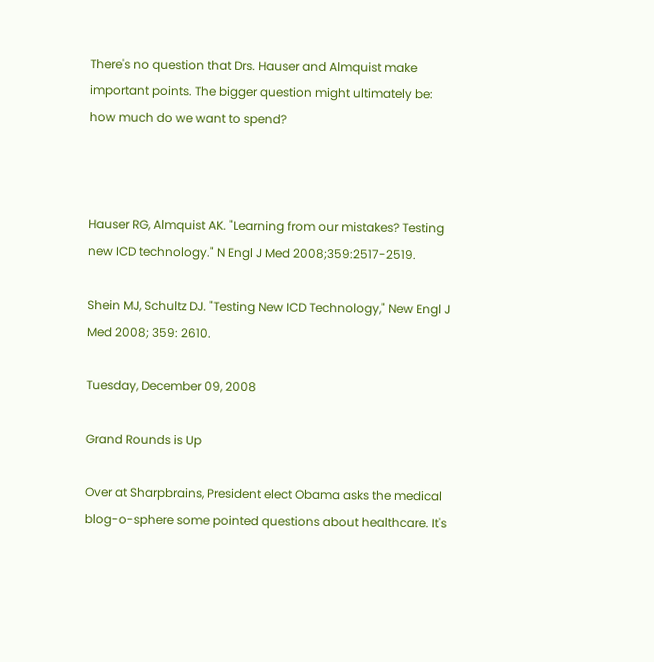There's no question that Drs. Hauser and Almquist make important points. The bigger question might ultimately be: how much do we want to spend?



Hauser RG, Almquist AK. "Learning from our mistakes? Testing new ICD technology." N Engl J Med 2008;359:2517-2519.

Shein MJ, Schultz DJ. "Testing New ICD Technology," New Engl J Med 2008; 359: 2610.

Tuesday, December 09, 2008

Grand Rounds is Up

Over at Sharpbrains, President elect Obama asks the medical blog-o-sphere some pointed questions about healthcare. It's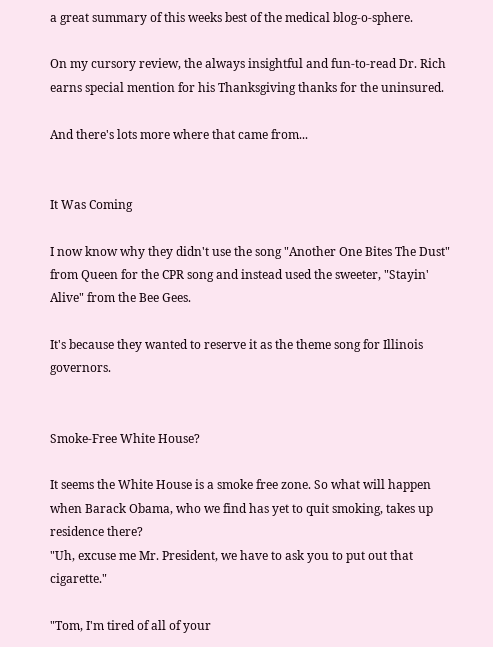a great summary of this weeks best of the medical blog-o-sphere.

On my cursory review, the always insightful and fun-to-read Dr. Rich earns special mention for his Thanksgiving thanks for the uninsured.

And there's lots more where that came from...


It Was Coming

I now know why they didn't use the song "Another One Bites The Dust" from Queen for the CPR song and instead used the sweeter, "Stayin' Alive" from the Bee Gees.

It's because they wanted to reserve it as the theme song for Illinois governors.


Smoke-Free White House?

It seems the White House is a smoke free zone. So what will happen when Barack Obama, who we find has yet to quit smoking, takes up residence there?
"Uh, excuse me Mr. President, we have to ask you to put out that cigarette."

"Tom, I'm tired of all of your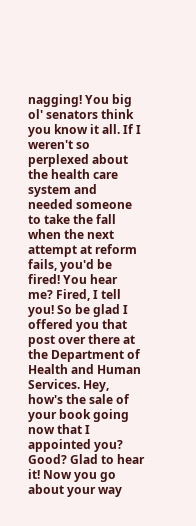nagging! You big ol' senators think you know it all. If I weren't so perplexed about the health care system and needed someone to take the fall when the next attempt at reform fails, you'd be fired! You hear me? Fired, I tell you! So be glad I offered you that post over there at the Department of Health and Human Services. Hey, how's the sale of your book going now that I appointed you? Good? Glad to hear it! Now you go about your way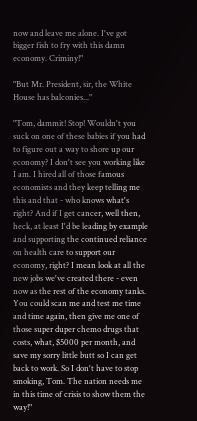now and leave me alone. I've got bigger fish to fry with this damn economy. Criminy!"

"But Mr. President, sir, the White House has balconies..."

"Tom, dammit! Stop! Wouldn't you suck on one of these babies if you had to figure out a way to shore up our economy? I don't see you working like I am. I hired all of those famous economists and they keep telling me this and that - who knows what's right? And if I get cancer, well then, heck, at least I'd be leading by example and supporting the continued reliance on health care to support our economy, right? I mean look at all the new jobs we've created there - even now as the rest of the economy tanks. You could scan me and test me time and time again, then give me one of those super duper chemo drugs that costs, what, $5000 per month, and save my sorry little butt so I can get back to work. So I don't have to stop smoking, Tom. The nation needs me in this time of crisis to show them the way!"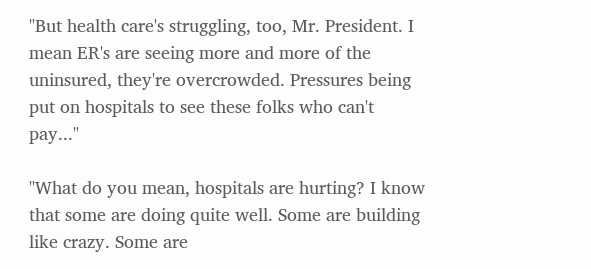"But health care's struggling, too, Mr. President. I mean ER's are seeing more and more of the uninsured, they're overcrowded. Pressures being put on hospitals to see these folks who can't pay..."

"What do you mean, hospitals are hurting? I know that some are doing quite well. Some are building like crazy. Some are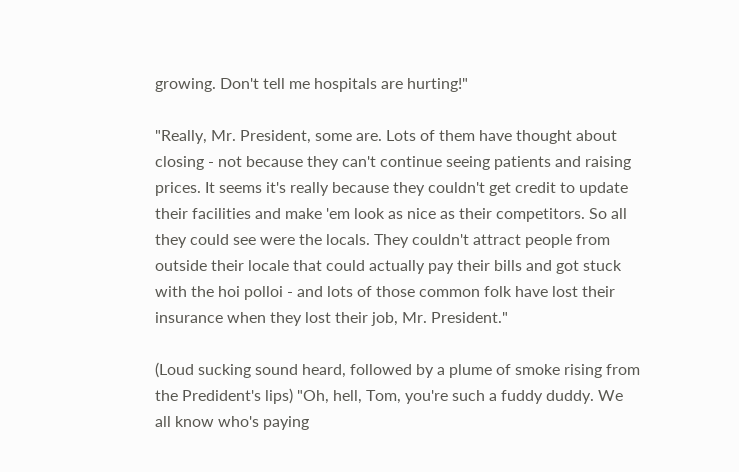growing. Don't tell me hospitals are hurting!"

"Really, Mr. President, some are. Lots of them have thought about closing - not because they can't continue seeing patients and raising prices. It seems it's really because they couldn't get credit to update their facilities and make 'em look as nice as their competitors. So all they could see were the locals. They couldn't attract people from outside their locale that could actually pay their bills and got stuck with the hoi polloi - and lots of those common folk have lost their insurance when they lost their job, Mr. President."

(Loud sucking sound heard, followed by a plume of smoke rising from the Predident's lips) "Oh, hell, Tom, you're such a fuddy duddy. We all know who's paying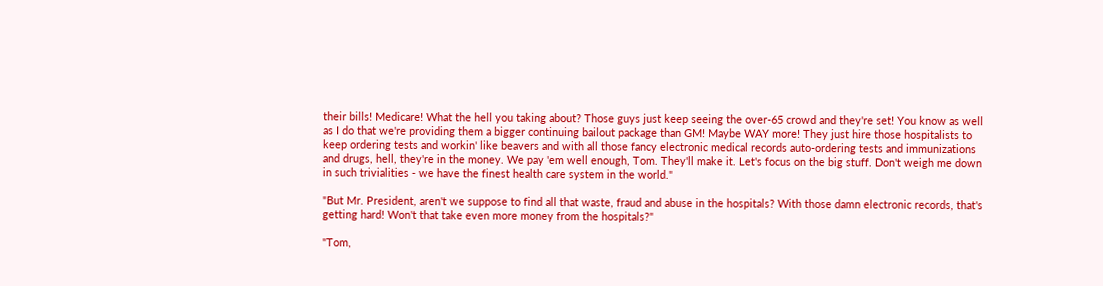their bills! Medicare! What the hell you taking about? Those guys just keep seeing the over-65 crowd and they're set! You know as well as I do that we're providing them a bigger continuing bailout package than GM! Maybe WAY more! They just hire those hospitalists to keep ordering tests and workin' like beavers and with all those fancy electronic medical records auto-ordering tests and immunizations and drugs, hell, they're in the money. We pay 'em well enough, Tom. They'll make it. Let's focus on the big stuff. Don't weigh me down in such trivialities - we have the finest health care system in the world."

"But Mr. President, aren't we suppose to find all that waste, fraud and abuse in the hospitals? With those damn electronic records, that's getting hard! Won't that take even more money from the hospitals?"

"Tom,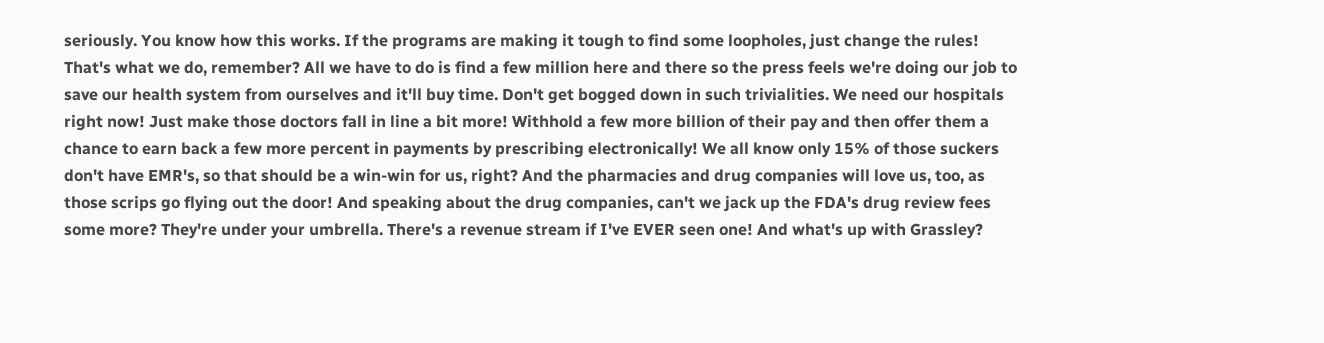seriously. You know how this works. If the programs are making it tough to find some loopholes, just change the rules! That's what we do, remember? All we have to do is find a few million here and there so the press feels we're doing our job to save our health system from ourselves and it'll buy time. Don't get bogged down in such trivialities. We need our hospitals right now! Just make those doctors fall in line a bit more! Withhold a few more billion of their pay and then offer them a chance to earn back a few more percent in payments by prescribing electronically! We all know only 15% of those suckers don't have EMR's, so that should be a win-win for us, right? And the pharmacies and drug companies will love us, too, as those scrips go flying out the door! And speaking about the drug companies, can't we jack up the FDA's drug review fees some more? They're under your umbrella. There's a revenue stream if I've EVER seen one! And what's up with Grassley?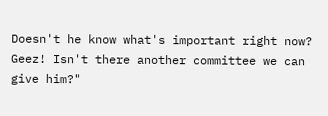Doesn't he know what's important right now? Geez! Isn't there another committee we can give him?"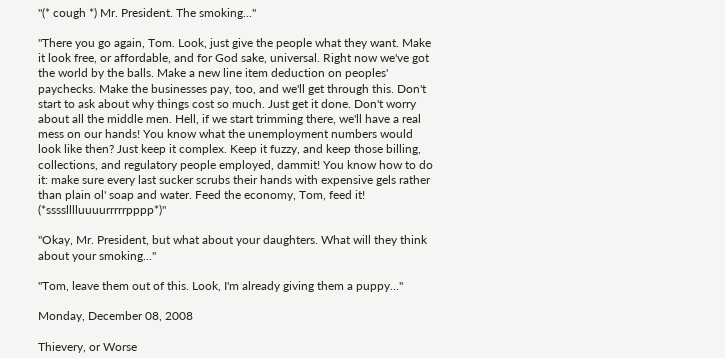"(* cough *) Mr. President. The smoking..."

"There you go again, Tom. Look, just give the people what they want. Make it look free, or affordable, and for God sake, universal. Right now we've got the world by the balls. Make a new line item deduction on peoples' paychecks. Make the businesses pay, too, and we'll get through this. Don't start to ask about why things cost so much. Just get it done. Don't worry about all the middle men. Hell, if we start trimming there, we'll have a real mess on our hands! You know what the unemployment numbers would look like then? Just keep it complex. Keep it fuzzy, and keep those billing, collections, and regulatory people employed, dammit! You know how to do it: make sure every last sucker scrubs their hands with expensive gels rather than plain ol' soap and water. Feed the economy, Tom, feed it! (*sssslllluuuurrrrrpppp*)"

"Okay, Mr. President, but what about your daughters. What will they think about your smoking..."

"Tom, leave them out of this. Look, I'm already giving them a puppy..."

Monday, December 08, 2008

Thievery, or Worse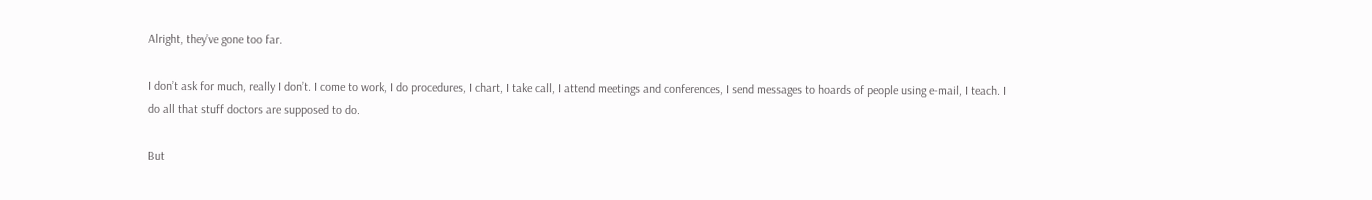Alright, they’ve gone too far.

I don’t ask for much, really I don’t. I come to work, I do procedures, I chart, I take call, I attend meetings and conferences, I send messages to hoards of people using e-mail, I teach. I do all that stuff doctors are supposed to do.

But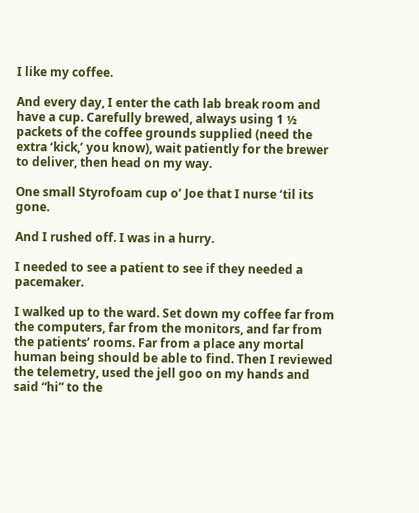I like my coffee.

And every day, I enter the cath lab break room and have a cup. Carefully brewed, always using 1 ½ packets of the coffee grounds supplied (need the extra ‘kick,’ you know), wait patiently for the brewer to deliver, then head on my way.

One small Styrofoam cup o’ Joe that I nurse ‘til its gone.

And I rushed off. I was in a hurry.

I needed to see a patient to see if they needed a pacemaker.

I walked up to the ward. Set down my coffee far from the computers, far from the monitors, and far from the patients’ rooms. Far from a place any mortal human being should be able to find. Then I reviewed the telemetry, used the jell goo on my hands and said “hi” to the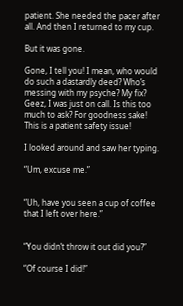patient. She needed the pacer after all. And then I returned to my cup.

But it was gone.

Gone, I tell you! I mean, who would do such a dastardly deed? Who’s messing with my psyche? My fix? Geez, I was just on call. Is this too much to ask? For goodness sake! This is a patient safety issue!

I looked around and saw her typing.

“Um, excuse me.”


“Uh, have you seen a cup of coffee that I left over here.”


“You didn’t throw it out did you?”

“Of course I did!”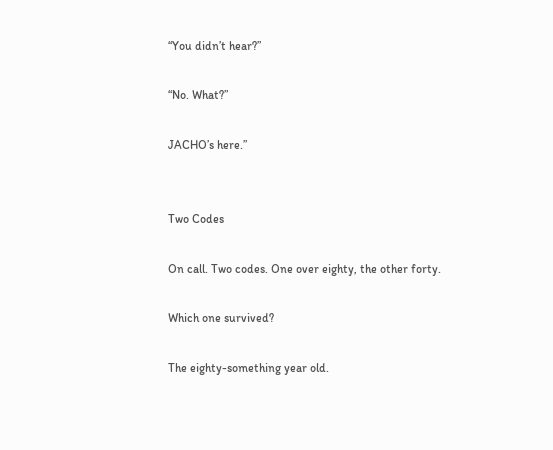“You didn’t hear?”

“No. What?”

JACHO’s here.”


Two Codes

On call. Two codes. One over eighty, the other forty.

Which one survived?

The eighty-something year old.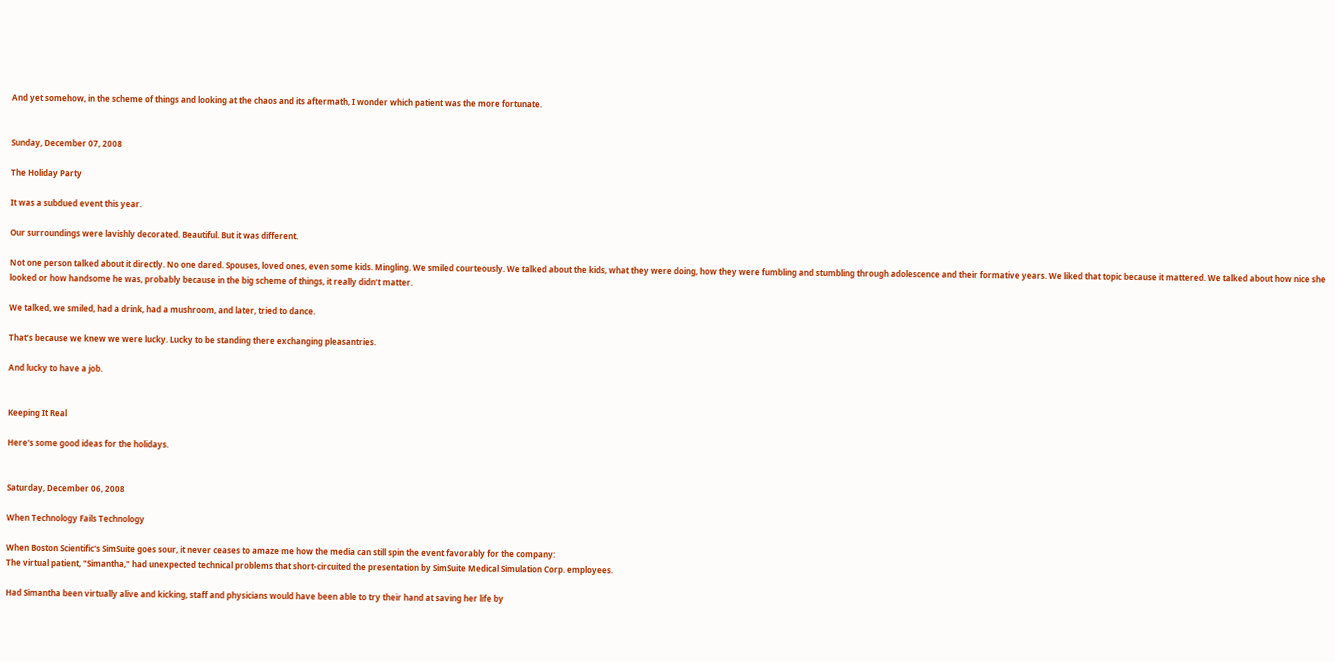And yet somehow, in the scheme of things and looking at the chaos and its aftermath, I wonder which patient was the more fortunate.


Sunday, December 07, 2008

The Holiday Party

It was a subdued event this year.

Our surroundings were lavishly decorated. Beautiful. But it was different.

Not one person talked about it directly. No one dared. Spouses, loved ones, even some kids. Mingling. We smiled courteously. We talked about the kids, what they were doing, how they were fumbling and stumbling through adolescence and their formative years. We liked that topic because it mattered. We talked about how nice she looked or how handsome he was, probably because in the big scheme of things, it really didn’t matter.

We talked, we smiled, had a drink, had a mushroom, and later, tried to dance.

That’s because we knew we were lucky. Lucky to be standing there exchanging pleasantries.

And lucky to have a job.


Keeping It Real

Here's some good ideas for the holidays.


Saturday, December 06, 2008

When Technology Fails Technology

When Boston Scientific's SimSuite goes sour, it never ceases to amaze me how the media can still spin the event favorably for the company:
The virtual patient, "Simantha," had unexpected technical problems that short-circuited the presentation by SimSuite Medical Simulation Corp. employees.

Had Simantha been virtually alive and kicking, staff and physicians would have been able to try their hand at saving her life by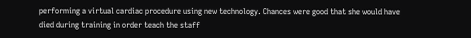performing a virtual cardiac procedure using new technology. Chances were good that she would have died during training in order teach the staff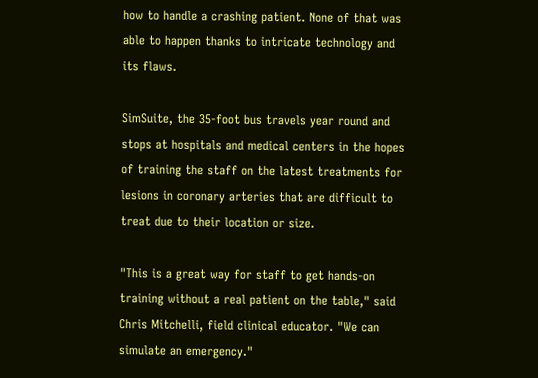how to handle a crashing patient. None of that was able to happen thanks to intricate technology and its flaws.

SimSuite, the 35-foot bus travels year round and stops at hospitals and medical centers in the hopes of training the staff on the latest treatments for lesions in coronary arteries that are difficult to treat due to their location or size.

"This is a great way for staff to get hands-on training without a real patient on the table," said Chris Mitchelli, field clinical educator. "We can simulate an emergency."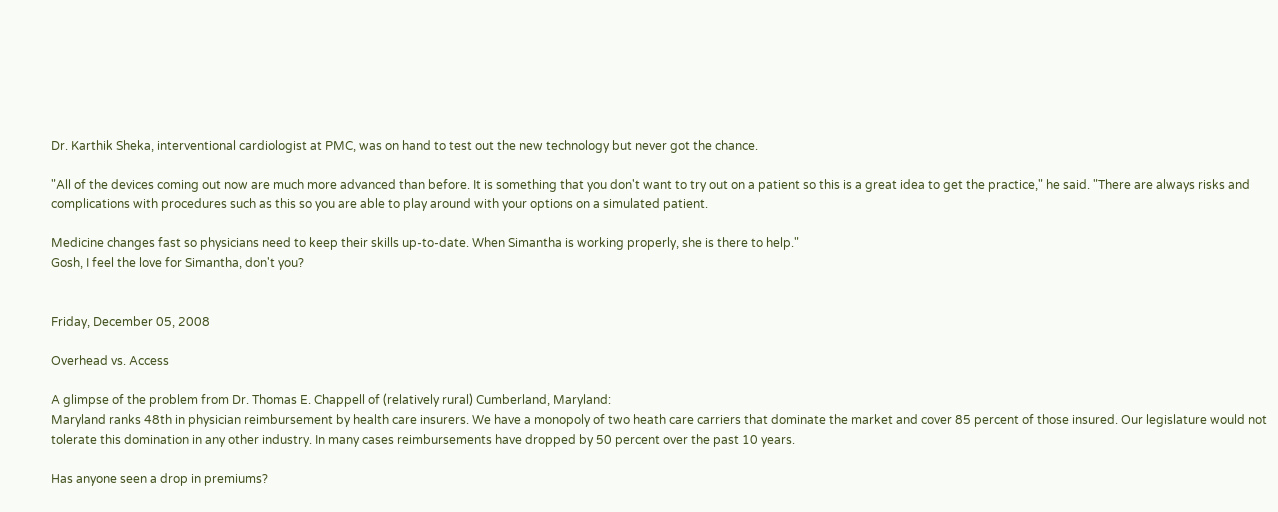Dr. Karthik Sheka, interventional cardiologist at PMC, was on hand to test out the new technology but never got the chance.

"All of the devices coming out now are much more advanced than before. It is something that you don't want to try out on a patient so this is a great idea to get the practice," he said. "There are always risks and complications with procedures such as this so you are able to play around with your options on a simulated patient.

Medicine changes fast so physicians need to keep their skills up-to-date. When Simantha is working properly, she is there to help."
Gosh, I feel the love for Simantha, don't you?


Friday, December 05, 2008

Overhead vs. Access

A glimpse of the problem from Dr. Thomas E. Chappell of (relatively rural) Cumberland, Maryland:
Maryland ranks 48th in physician reimbursement by health care insurers. We have a monopoly of two heath care carriers that dominate the market and cover 85 percent of those insured. Our legislature would not tolerate this domination in any other industry. In many cases reimbursements have dropped by 50 percent over the past 10 years.

Has anyone seen a drop in premiums?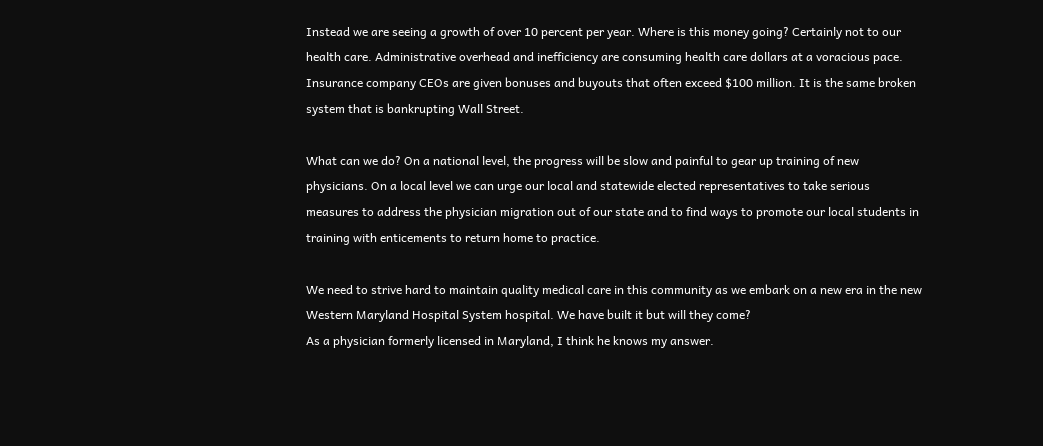Instead we are seeing a growth of over 10 percent per year. Where is this money going? Certainly not to our health care. Administrative overhead and inefficiency are consuming health care dollars at a voracious pace. Insurance company CEOs are given bonuses and buyouts that often exceed $100 million. It is the same broken system that is bankrupting Wall Street.

What can we do? On a national level, the progress will be slow and painful to gear up training of new physicians. On a local level we can urge our local and statewide elected representatives to take serious measures to address the physician migration out of our state and to find ways to promote our local students in training with enticements to return home to practice.

We need to strive hard to maintain quality medical care in this community as we embark on a new era in the new Western Maryland Hospital System hospital. We have built it but will they come?
As a physician formerly licensed in Maryland, I think he knows my answer.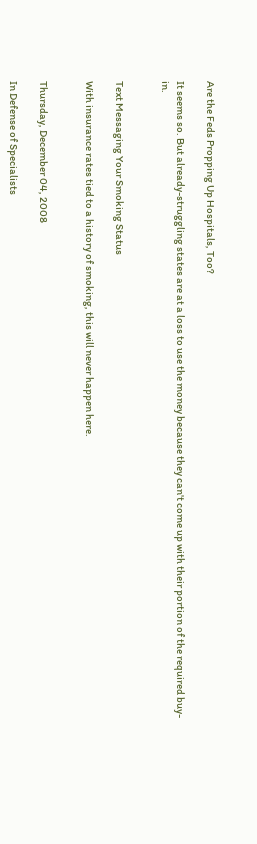Are the Feds Propping Up Hospitals, Too?

It seems so. But already-struggling states are at a loss to use the money because they can't come up with their portion of the required buy-in.


Text Messaging Your Smoking Status

With insurance rates tied to a history of smoking, this will never happen here.


Thursday, December 04, 2008

In Defense of Specialists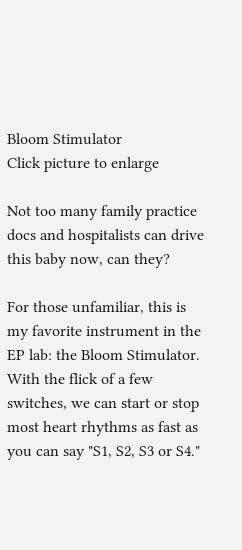Bloom Stimulator
Click picture to enlarge

Not too many family practice docs and hospitalists can drive this baby now, can they?

For those unfamiliar, this is my favorite instrument in the EP lab: the Bloom Stimulator. With the flick of a few switches, we can start or stop most heart rhythms as fast as you can say "S1, S2, S3 or S4."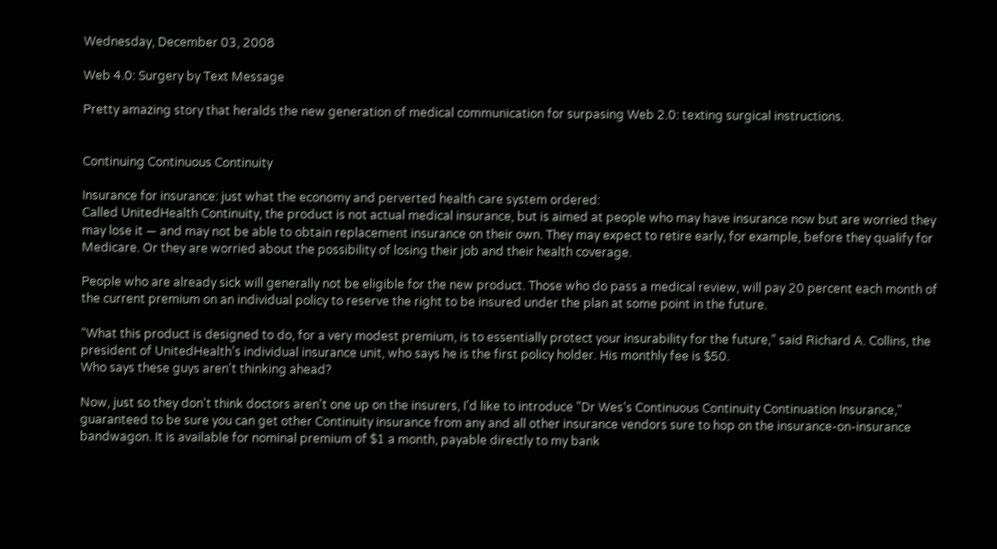Wednesday, December 03, 2008

Web 4.0: Surgery by Text Message

Pretty amazing story that heralds the new generation of medical communication for surpasing Web 2.0: texting surgical instructions.


Continuing Continuous Continuity

Insurance for insurance: just what the economy and perverted health care system ordered:
Called UnitedHealth Continuity, the product is not actual medical insurance, but is aimed at people who may have insurance now but are worried they may lose it — and may not be able to obtain replacement insurance on their own. They may expect to retire early, for example, before they qualify for Medicare. Or they are worried about the possibility of losing their job and their health coverage.

People who are already sick will generally not be eligible for the new product. Those who do pass a medical review, will pay 20 percent each month of the current premium on an individual policy to reserve the right to be insured under the plan at some point in the future.

“What this product is designed to do, for a very modest premium, is to essentially protect your insurability for the future,” said Richard A. Collins, the president of UnitedHealth’s individual insurance unit, who says he is the first policy holder. His monthly fee is $50.
Who says these guys aren't thinking ahead?

Now, just so they don't think doctors aren't one up on the insurers, I'd like to introduce "Dr Wes's Continuous Continuity Continuation Insurance," guaranteed to be sure you can get other Continuity insurance from any and all other insurance vendors sure to hop on the insurance-on-insurance bandwagon. It is available for nominal premium of $1 a month, payable directly to my bank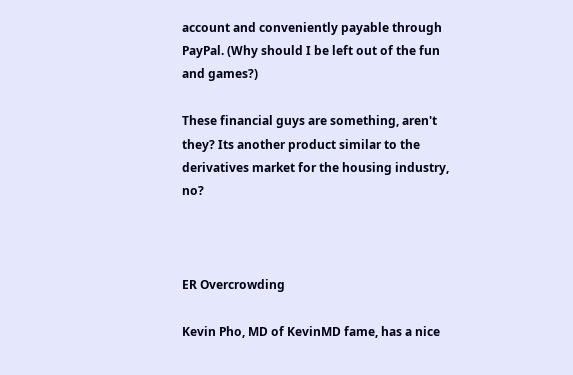account and conveniently payable through PayPal. (Why should I be left out of the fun and games?)

These financial guys are something, aren't they? Its another product similar to the derivatives market for the housing industry, no?



ER Overcrowding

Kevin Pho, MD of KevinMD fame, has a nice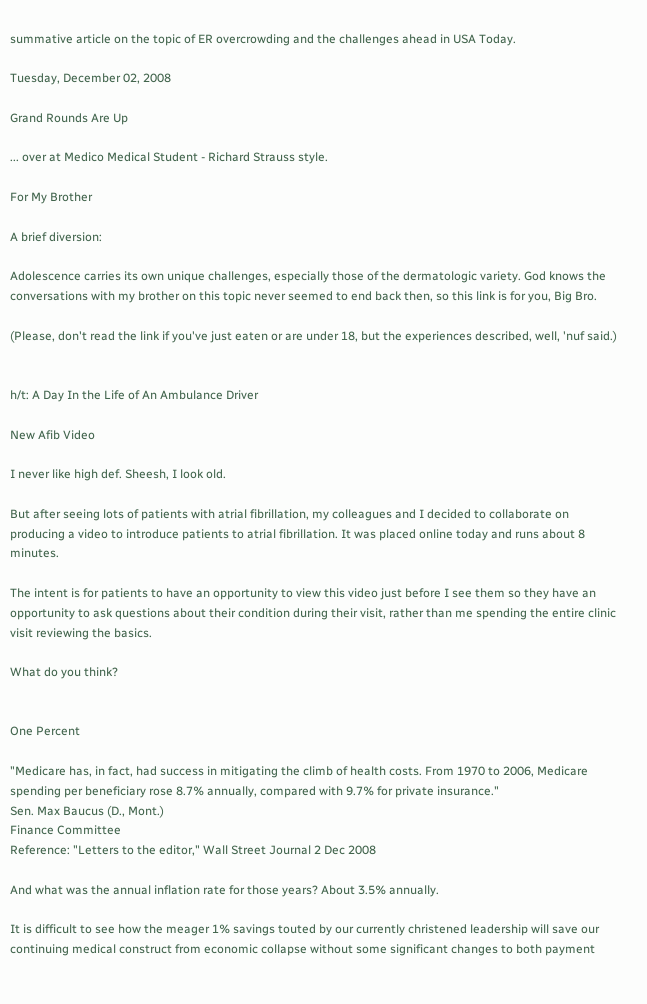summative article on the topic of ER overcrowding and the challenges ahead in USA Today.

Tuesday, December 02, 2008

Grand Rounds Are Up

... over at Medico Medical Student - Richard Strauss style.

For My Brother

A brief diversion:

Adolescence carries its own unique challenges, especially those of the dermatologic variety. God knows the conversations with my brother on this topic never seemed to end back then, so this link is for you, Big Bro.

(Please, don't read the link if you've just eaten or are under 18, but the experiences described, well, 'nuf said.)


h/t: A Day In the Life of An Ambulance Driver

New Afib Video

I never like high def. Sheesh, I look old.

But after seeing lots of patients with atrial fibrillation, my colleagues and I decided to collaborate on producing a video to introduce patients to atrial fibrillation. It was placed online today and runs about 8 minutes.

The intent is for patients to have an opportunity to view this video just before I see them so they have an opportunity to ask questions about their condition during their visit, rather than me spending the entire clinic visit reviewing the basics.

What do you think?


One Percent

"Medicare has, in fact, had success in mitigating the climb of health costs. From 1970 to 2006, Medicare spending per beneficiary rose 8.7% annually, compared with 9.7% for private insurance."
Sen. Max Baucus (D., Mont.)
Finance Committee
Reference: "Letters to the editor," Wall Street Journal 2 Dec 2008

And what was the annual inflation rate for those years? About 3.5% annually.

It is difficult to see how the meager 1% savings touted by our currently christened leadership will save our continuing medical construct from economic collapse without some significant changes to both payment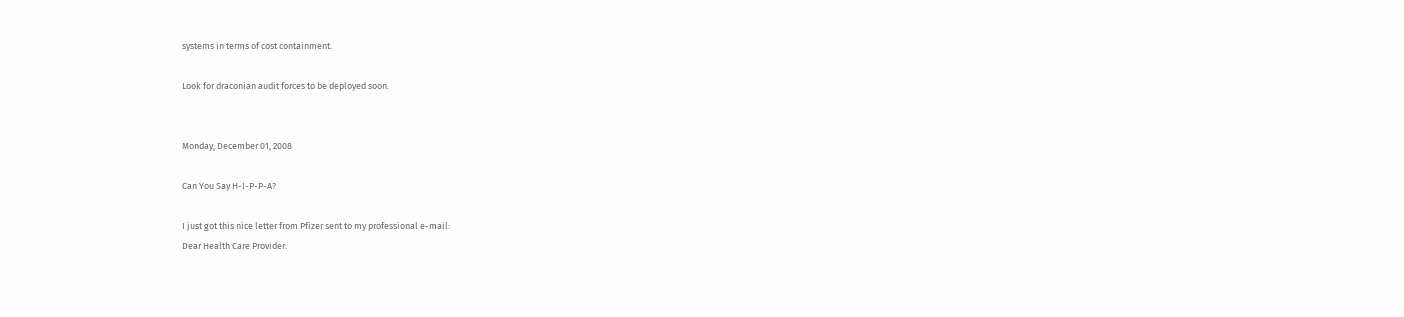systems in terms of cost containment.

Look for draconian audit forces to be deployed soon.


Monday, December 01, 2008

Can You Say H-I-P-P-A?

I just got this nice letter from Pfizer sent to my professional e-mail:
Dear Health Care Provider: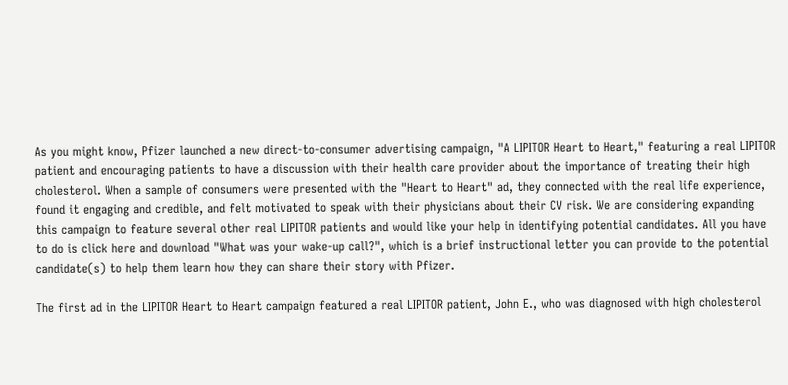As you might know, Pfizer launched a new direct-to-consumer advertising campaign, "A LIPITOR Heart to Heart," featuring a real LIPITOR patient and encouraging patients to have a discussion with their health care provider about the importance of treating their high cholesterol. When a sample of consumers were presented with the "Heart to Heart" ad, they connected with the real life experience, found it engaging and credible, and felt motivated to speak with their physicians about their CV risk. We are considering expanding this campaign to feature several other real LIPITOR patients and would like your help in identifying potential candidates. All you have to do is click here and download "What was your wake-up call?", which is a brief instructional letter you can provide to the potential candidate(s) to help them learn how they can share their story with Pfizer.

The first ad in the LIPITOR Heart to Heart campaign featured a real LIPITOR patient, John E., who was diagnosed with high cholesterol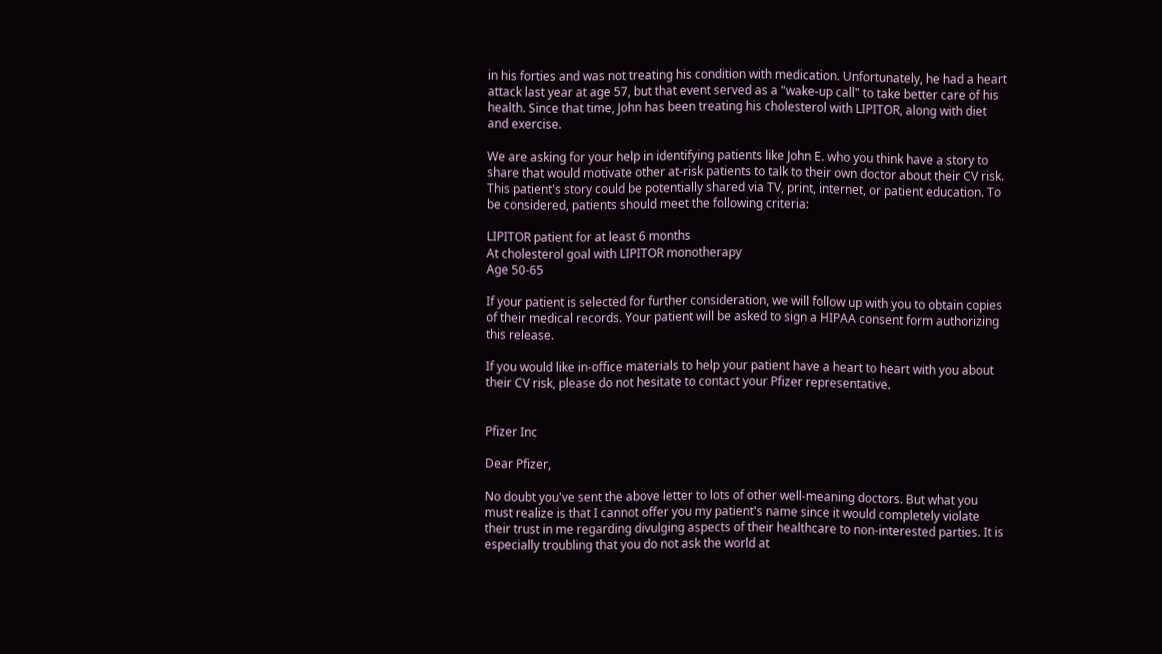in his forties and was not treating his condition with medication. Unfortunately, he had a heart attack last year at age 57, but that event served as a "wake-up call" to take better care of his health. Since that time, John has been treating his cholesterol with LIPITOR, along with diet and exercise.

We are asking for your help in identifying patients like John E. who you think have a story to share that would motivate other at-risk patients to talk to their own doctor about their CV risk. This patient's story could be potentially shared via TV, print, internet, or patient education. To be considered, patients should meet the following criteria:

LIPITOR patient for at least 6 months
At cholesterol goal with LIPITOR monotherapy
Age 50-65

If your patient is selected for further consideration, we will follow up with you to obtain copies of their medical records. Your patient will be asked to sign a HIPAA consent form authorizing this release.

If you would like in-office materials to help your patient have a heart to heart with you about their CV risk, please do not hesitate to contact your Pfizer representative.


Pfizer Inc

Dear Pfizer,

No doubt you've sent the above letter to lots of other well-meaning doctors. But what you must realize is that I cannot offer you my patient's name since it would completely violate their trust in me regarding divulging aspects of their healthcare to non-interested parties. It is especially troubling that you do not ask the world at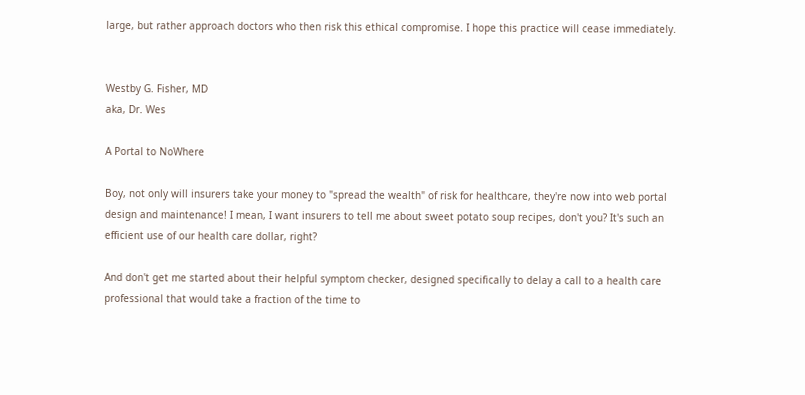large, but rather approach doctors who then risk this ethical compromise. I hope this practice will cease immediately.


Westby G. Fisher, MD
aka, Dr. Wes

A Portal to NoWhere

Boy, not only will insurers take your money to "spread the wealth" of risk for healthcare, they're now into web portal design and maintenance! I mean, I want insurers to tell me about sweet potato soup recipes, don't you? It's such an efficient use of our health care dollar, right?

And don't get me started about their helpful symptom checker, designed specifically to delay a call to a health care professional that would take a fraction of the time to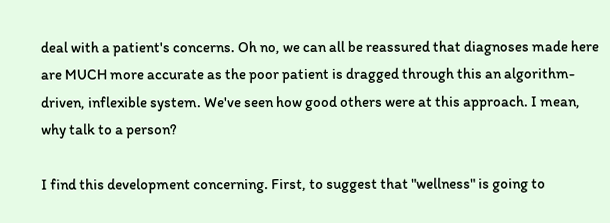deal with a patient's concerns. Oh no, we can all be reassured that diagnoses made here are MUCH more accurate as the poor patient is dragged through this an algorithm-driven, inflexible system. We've seen how good others were at this approach. I mean, why talk to a person?

I find this development concerning. First, to suggest that "wellness" is going to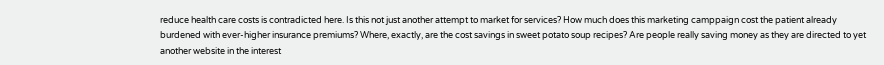reduce health care costs is contradicted here. Is this not just another attempt to market for services? How much does this marketing camppaign cost the patient already burdened with ever-higher insurance premiums? Where, exactly, are the cost savings in sweet potato soup recipes? Are people really saving money as they are directed to yet another website in the interest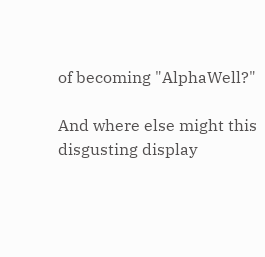of becoming "AlphaWell?"

And where else might this disgusting display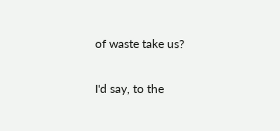of waste take us?

I'd say, to the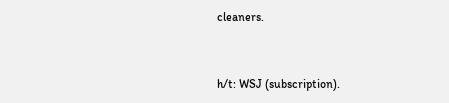cleaners.


h/t: WSJ (subscription).